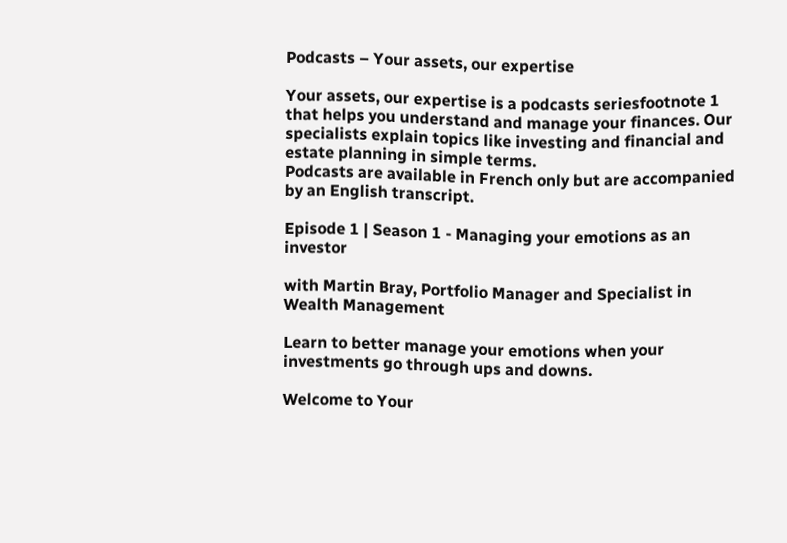Podcasts – Your assets, our expertise

Your assets, our expertise is a podcasts seriesfootnote 1 that helps you understand and manage your finances. Our specialists explain topics like investing and financial and estate planning in simple terms.
Podcasts are available in French only but are accompanied by an English transcript.

Episode 1 | Season 1 - Managing your emotions as an investor

with Martin Bray, Portfolio Manager and Specialist in Wealth Management

Learn to better manage your emotions when your investments go through ups and downs.

Welcome to Your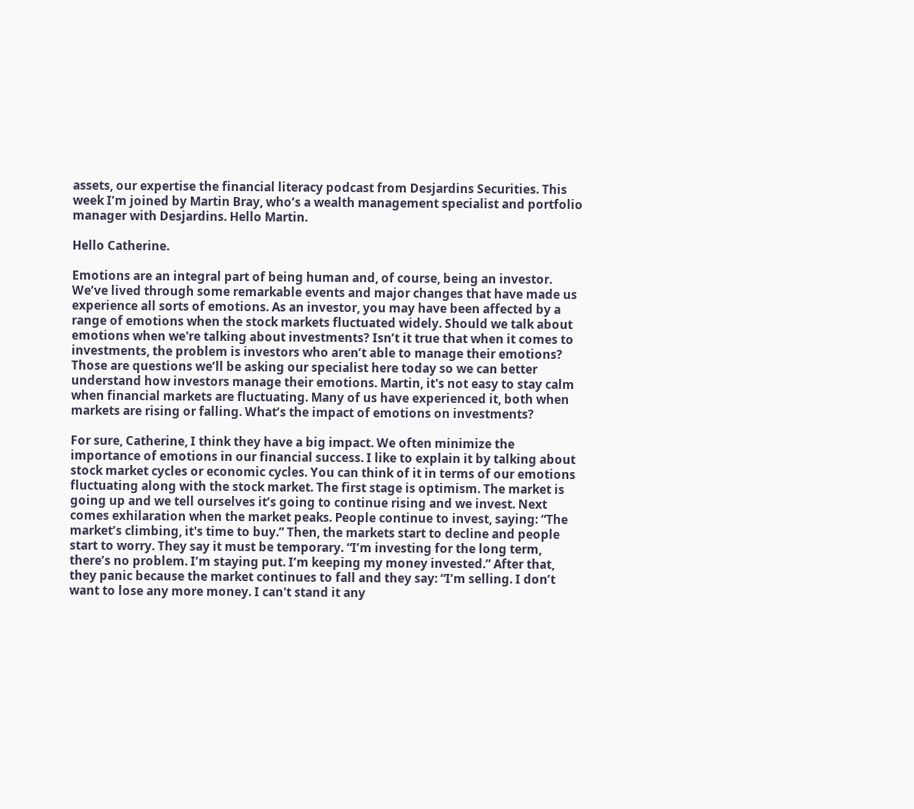assets, our expertise the financial literacy podcast from Desjardins Securities. This week I’m joined by Martin Bray, who’s a wealth management specialist and portfolio manager with Desjardins. Hello Martin.

Hello Catherine.

Emotions are an integral part of being human and, of course, being an investor. We’ve lived through some remarkable events and major changes that have made us experience all sorts of emotions. As an investor, you may have been affected by a range of emotions when the stock markets fluctuated widely. Should we talk about emotions when we're talking about investments? Isn’t it true that when it comes to investments, the problem is investors who aren’t able to manage their emotions? Those are questions we’ll be asking our specialist here today so we can better understand how investors manage their emotions. Martin, it's not easy to stay calm when financial markets are fluctuating. Many of us have experienced it, both when markets are rising or falling. What’s the impact of emotions on investments?

For sure, Catherine, I think they have a big impact. We often minimize the importance of emotions in our financial success. I like to explain it by talking about stock market cycles or economic cycles. You can think of it in terms of our emotions fluctuating along with the stock market. The first stage is optimism. The market is going up and we tell ourselves it’s going to continue rising and we invest. Next comes exhilaration when the market peaks. People continue to invest, saying: “The market’s climbing, it's time to buy.” Then, the markets start to decline and people start to worry. They say it must be temporary. “I’m investing for the long term, there’s no problem. I’m staying put. I’m keeping my money invested.” After that, they panic because the market continues to fall and they say: “I’m selling. I don’t want to lose any more money. I can't stand it any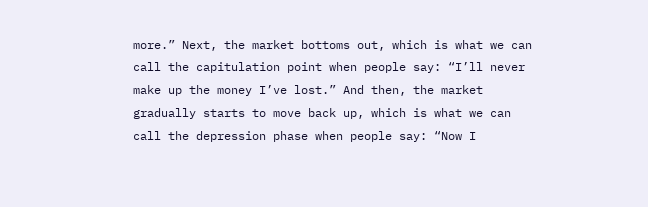more.” Next, the market bottoms out, which is what we can call the capitulation point when people say: “I’ll never make up the money I’ve lost.” And then, the market gradually starts to move back up, which is what we can call the depression phase when people say: “Now I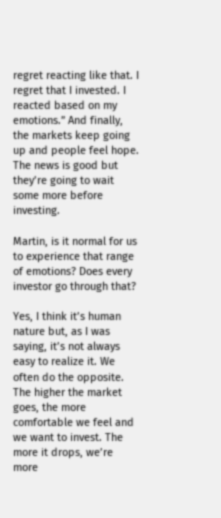regret reacting like that. I regret that I invested. I reacted based on my emotions.” And finally, the markets keep going up and people feel hope. The news is good but they’re going to wait some more before investing.

Martin, is it normal for us to experience that range of emotions? Does every investor go through that?

Yes, I think it’s human nature but, as I was saying, it’s not always easy to realize it. We often do the opposite. The higher the market goes, the more comfortable we feel and we want to invest. The more it drops, we’re more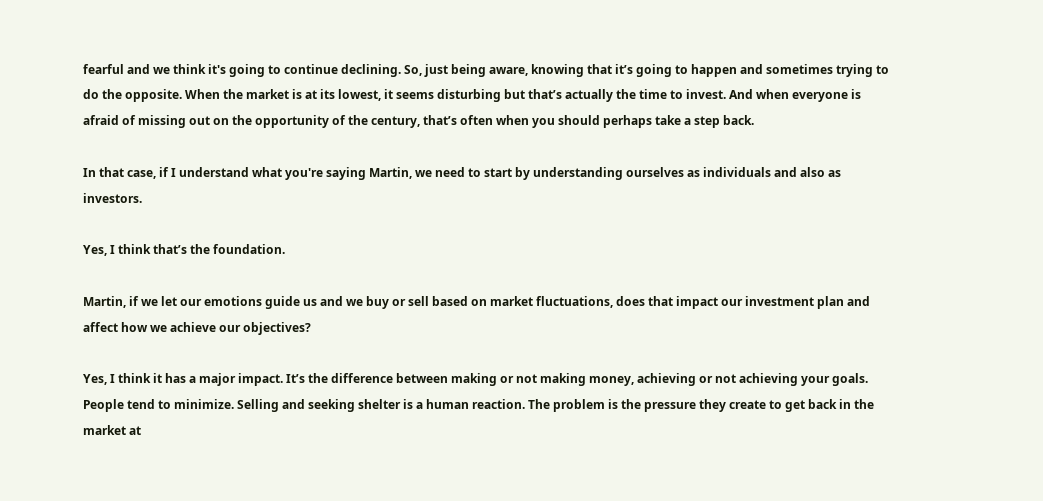fearful and we think it's going to continue declining. So, just being aware, knowing that it’s going to happen and sometimes trying to do the opposite. When the market is at its lowest, it seems disturbing but that’s actually the time to invest. And when everyone is afraid of missing out on the opportunity of the century, that’s often when you should perhaps take a step back.

In that case, if I understand what you're saying Martin, we need to start by understanding ourselves as individuals and also as investors.

Yes, I think that’s the foundation.

Martin, if we let our emotions guide us and we buy or sell based on market fluctuations, does that impact our investment plan and affect how we achieve our objectives?

Yes, I think it has a major impact. It’s the difference between making or not making money, achieving or not achieving your goals. People tend to minimize. Selling and seeking shelter is a human reaction. The problem is the pressure they create to get back in the market at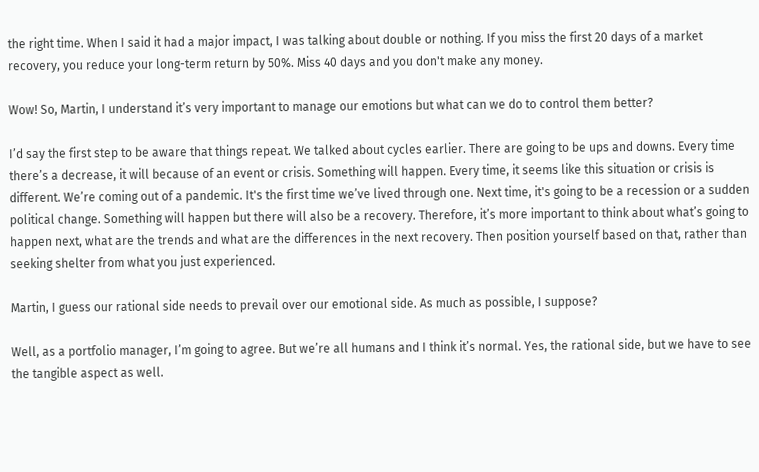the right time. When I said it had a major impact, I was talking about double or nothing. If you miss the first 20 days of a market recovery, you reduce your long-term return by 50%. Miss 40 days and you don't make any money.

Wow! So, Martin, I understand it’s very important to manage our emotions but what can we do to control them better?

I’d say the first step to be aware that things repeat. We talked about cycles earlier. There are going to be ups and downs. Every time there’s a decrease, it will because of an event or crisis. Something will happen. Every time, it seems like this situation or crisis is different. We’re coming out of a pandemic. It's the first time we’ve lived through one. Next time, it's going to be a recession or a sudden political change. Something will happen but there will also be a recovery. Therefore, it’s more important to think about what’s going to happen next, what are the trends and what are the differences in the next recovery. Then position yourself based on that, rather than seeking shelter from what you just experienced.

Martin, I guess our rational side needs to prevail over our emotional side. As much as possible, I suppose?

Well, as a portfolio manager, I’m going to agree. But we’re all humans and I think it’s normal. Yes, the rational side, but we have to see the tangible aspect as well.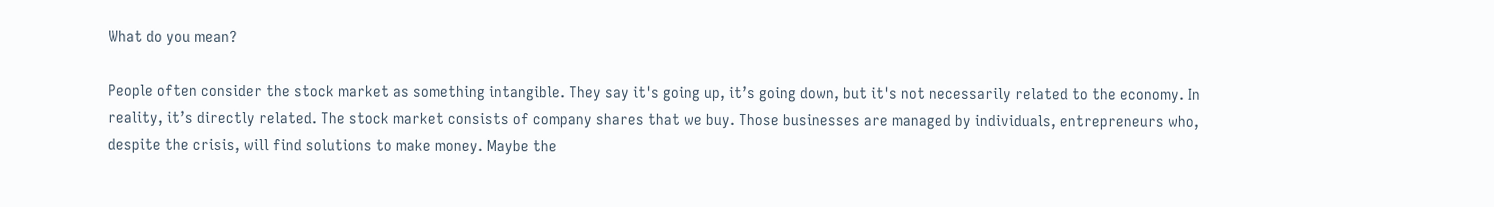What do you mean?

People often consider the stock market as something intangible. They say it's going up, it’s going down, but it's not necessarily related to the economy. In reality, it’s directly related. The stock market consists of company shares that we buy. Those businesses are managed by individuals, entrepreneurs who, despite the crisis, will find solutions to make money. Maybe the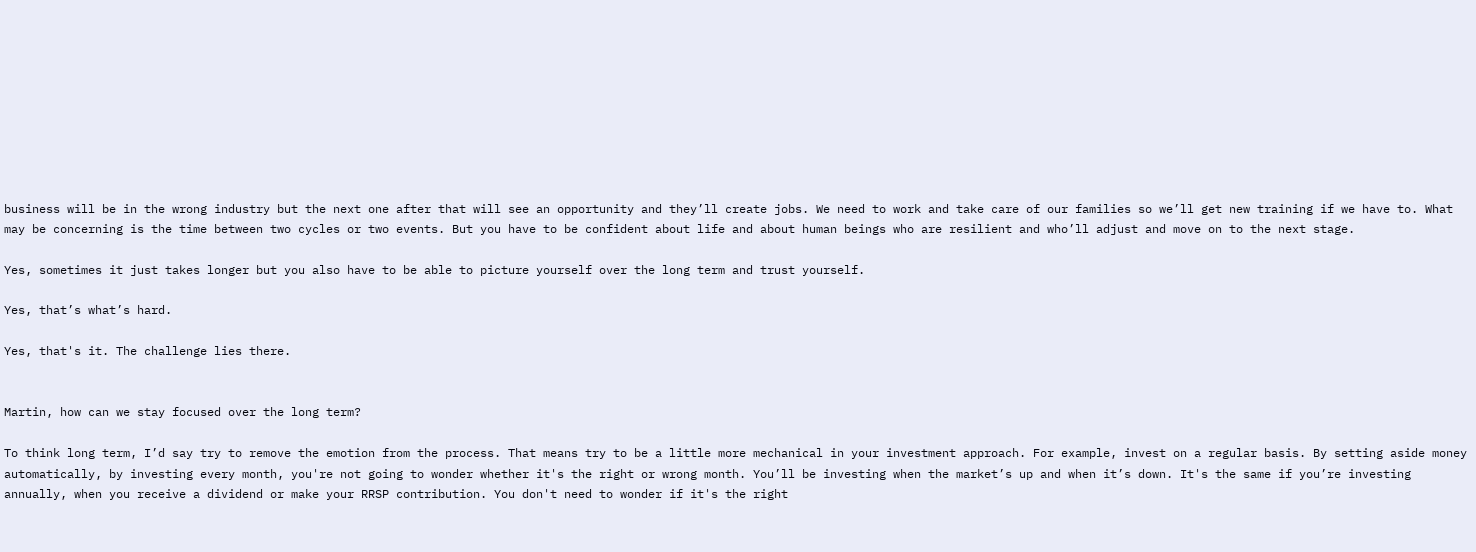business will be in the wrong industry but the next one after that will see an opportunity and they’ll create jobs. We need to work and take care of our families so we’ll get new training if we have to. What may be concerning is the time between two cycles or two events. But you have to be confident about life and about human beings who are resilient and who’ll adjust and move on to the next stage.

Yes, sometimes it just takes longer but you also have to be able to picture yourself over the long term and trust yourself.

Yes, that’s what’s hard.

Yes, that's it. The challenge lies there.


Martin, how can we stay focused over the long term?

To think long term, I’d say try to remove the emotion from the process. That means try to be a little more mechanical in your investment approach. For example, invest on a regular basis. By setting aside money automatically, by investing every month, you're not going to wonder whether it's the right or wrong month. You’ll be investing when the market’s up and when it’s down. It's the same if you’re investing annually, when you receive a dividend or make your RRSP contribution. You don't need to wonder if it's the right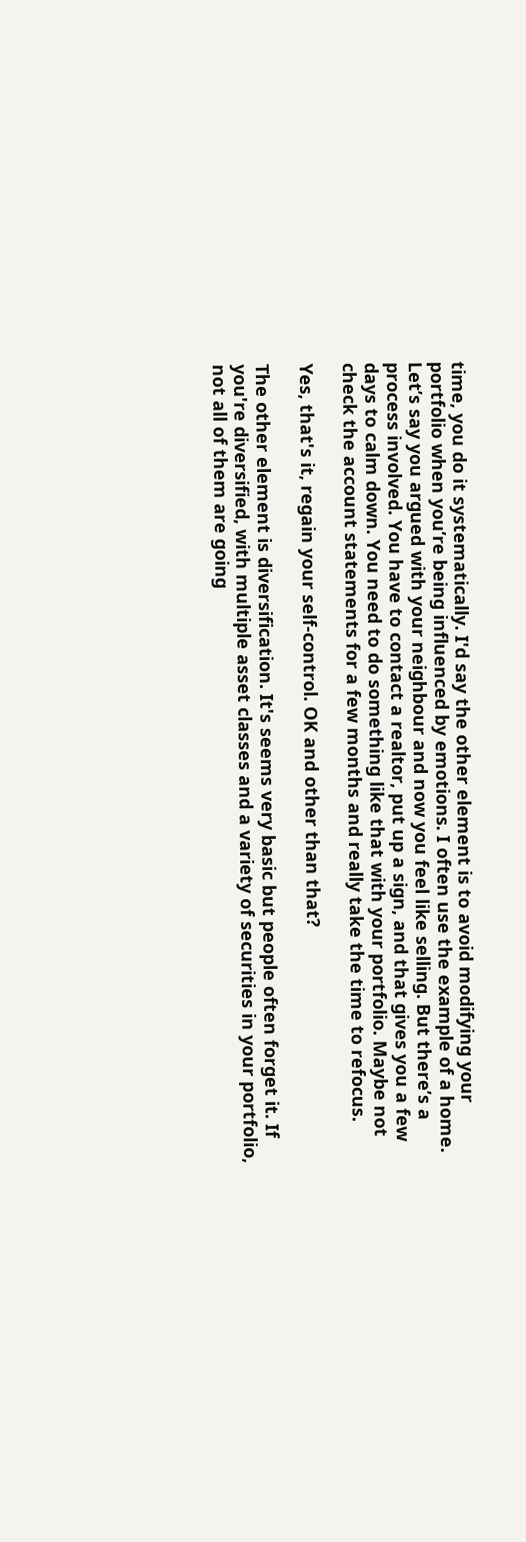time, you do it systematically. I'd say the other element is to avoid modifying your portfolio when you’re being influenced by emotions. I often use the example of a home. Let’s say you argued with your neighbour and now you feel like selling. But there’s a process involved. You have to contact a realtor, put up a sign, and that gives you a few days to calm down. You need to do something like that with your portfolio. Maybe not check the account statements for a few months and really take the time to refocus.

Yes, that's it, regain your self-control. OK and other than that?

The other element is diversification. It's seems very basic but people often forget it. If you're diversified, with multiple asset classes and a variety of securities in your portfolio, not all of them are going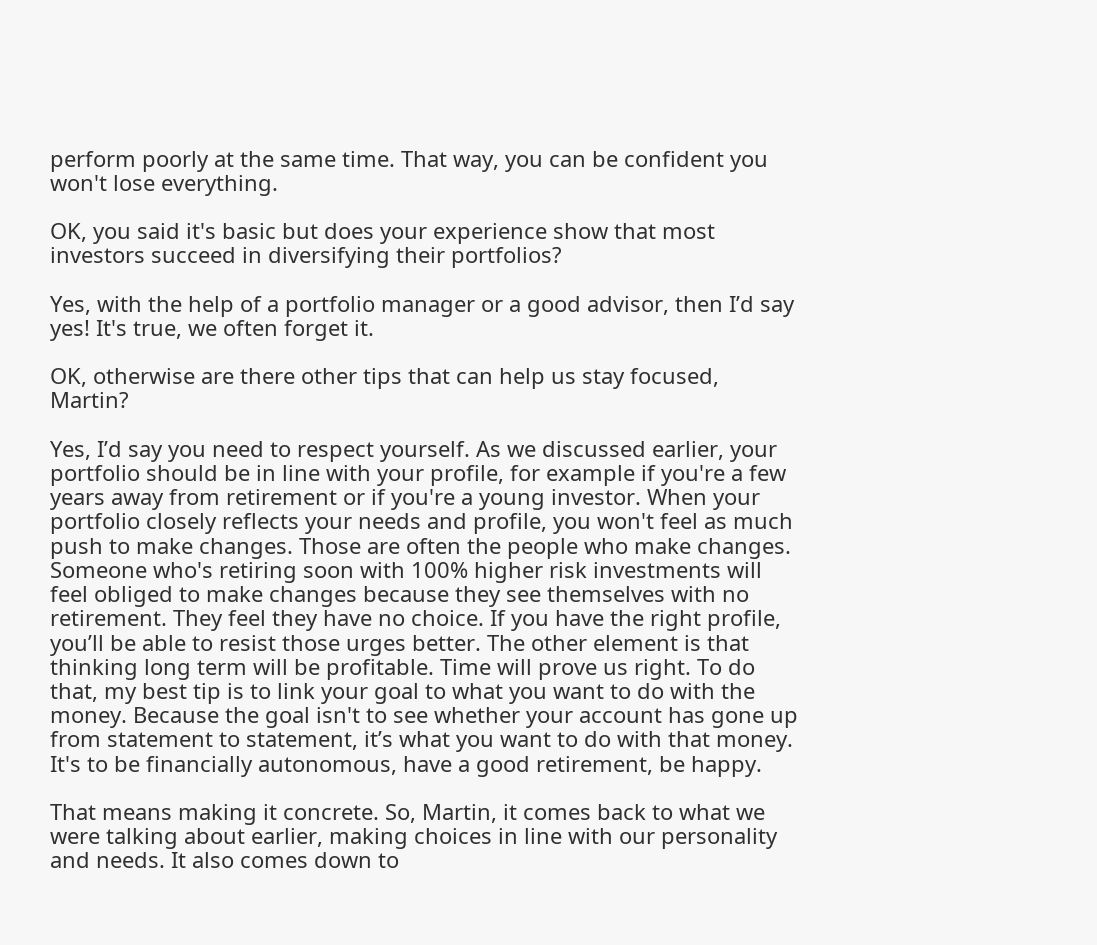perform poorly at the same time. That way, you can be confident you won't lose everything.

OK, you said it's basic but does your experience show that most investors succeed in diversifying their portfolios?

Yes, with the help of a portfolio manager or a good advisor, then I’d say yes! It's true, we often forget it.

OK, otherwise are there other tips that can help us stay focused, Martin?

Yes, I’d say you need to respect yourself. As we discussed earlier, your portfolio should be in line with your profile, for example if you're a few years away from retirement or if you're a young investor. When your portfolio closely reflects your needs and profile, you won't feel as much push to make changes. Those are often the people who make changes. Someone who's retiring soon with 100% higher risk investments will feel obliged to make changes because they see themselves with no retirement. They feel they have no choice. If you have the right profile, you’ll be able to resist those urges better. The other element is that thinking long term will be profitable. Time will prove us right. To do that, my best tip is to link your goal to what you want to do with the money. Because the goal isn't to see whether your account has gone up from statement to statement, it’s what you want to do with that money. It's to be financially autonomous, have a good retirement, be happy.

That means making it concrete. So, Martin, it comes back to what we were talking about earlier, making choices in line with our personality and needs. It also comes down to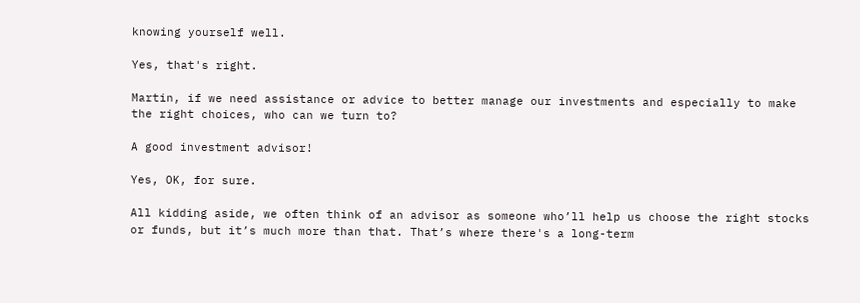knowing yourself well.

Yes, that's right.

Martin, if we need assistance or advice to better manage our investments and especially to make the right choices, who can we turn to?

A good investment advisor!

Yes, OK, for sure.

All kidding aside, we often think of an advisor as someone who’ll help us choose the right stocks or funds, but it’s much more than that. That’s where there's a long-term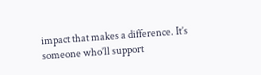impact that makes a difference. It’s someone who’ll support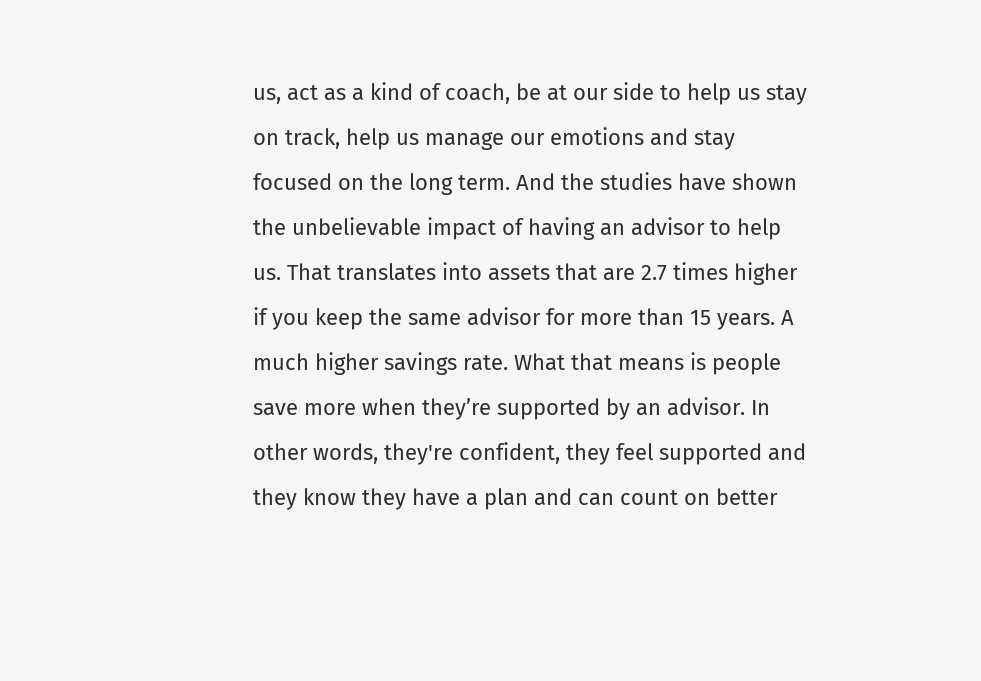us, act as a kind of coach, be at our side to help us stay on track, help us manage our emotions and stay focused on the long term. And the studies have shown the unbelievable impact of having an advisor to help us. That translates into assets that are 2.7 times higher if you keep the same advisor for more than 15 years. A much higher savings rate. What that means is people save more when they’re supported by an advisor. In other words, they're confident, they feel supported and they know they have a plan and can count on better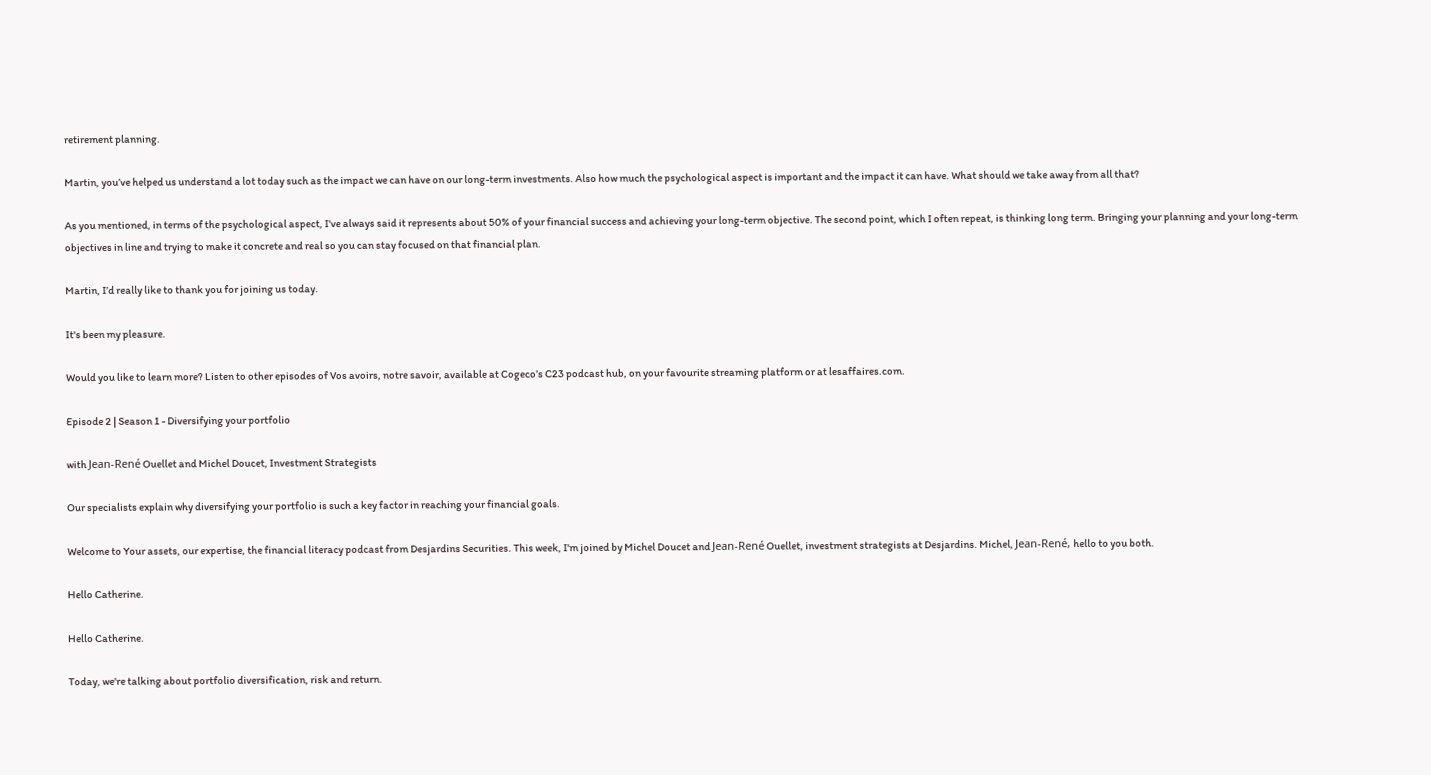retirement planning.

Martin, you’ve helped us understand a lot today such as the impact we can have on our long-term investments. Also how much the psychological aspect is important and the impact it can have. What should we take away from all that?

As you mentioned, in terms of the psychological aspect, I've always said it represents about 50% of your financial success and achieving your long-term objective. The second point, which I often repeat, is thinking long term. Bringing your planning and your long-term objectives in line and trying to make it concrete and real so you can stay focused on that financial plan.

Martin, I’d really like to thank you for joining us today.

It's been my pleasure.

Would you like to learn more? Listen to other episodes of Vos avoirs, notre savoir, available at Cogeco’s C23 podcast hub, on your favourite streaming platform or at lesaffaires.com.

Episode 2 | Season 1 - Diversifying your portfolio

with Jean-René Ouellet and Michel Doucet, Investment Strategists

Our specialists explain why diversifying your portfolio is such a key factor in reaching your financial goals.

Welcome to Your assets, our expertise, the financial literacy podcast from Desjardins Securities. This week, I'm joined by Michel Doucet and Jean-René Ouellet, investment strategists at Desjardins. Michel, Jean-René, hello to you both.

Hello Catherine.

Hello Catherine.

Today, we're talking about portfolio diversification, risk and return.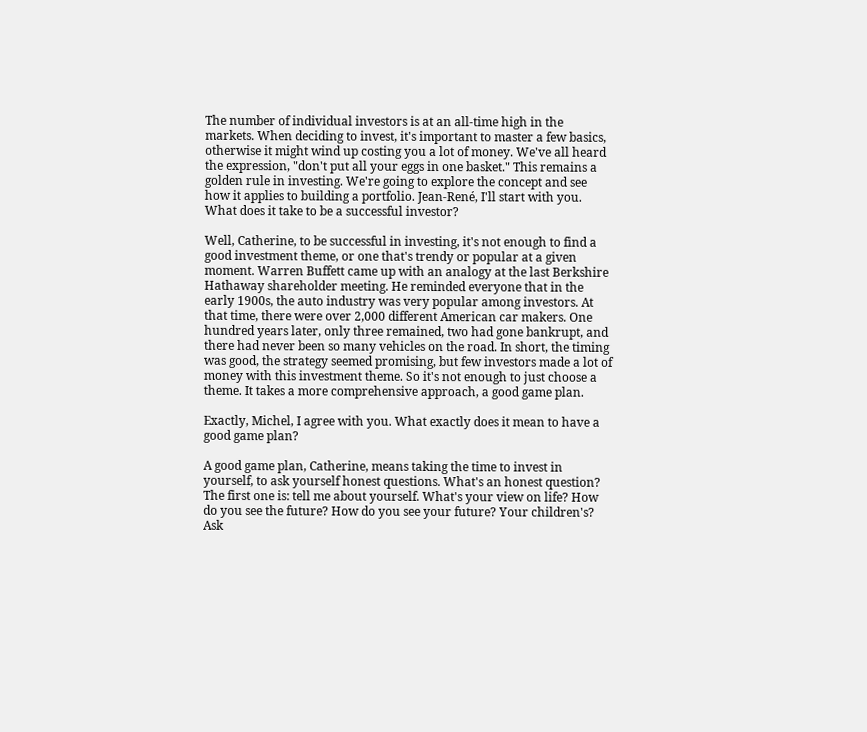The number of individual investors is at an all-time high in the markets. When deciding to invest, it's important to master a few basics, otherwise it might wind up costing you a lot of money. We've all heard the expression, "don't put all your eggs in one basket." This remains a golden rule in investing. We're going to explore the concept and see how it applies to building a portfolio. Jean-René, I'll start with you. What does it take to be a successful investor?

Well, Catherine, to be successful in investing, it's not enough to find a good investment theme, or one that's trendy or popular at a given moment. Warren Buffett came up with an analogy at the last Berkshire Hathaway shareholder meeting. He reminded everyone that in the early 1900s, the auto industry was very popular among investors. At that time, there were over 2,000 different American car makers. One hundred years later, only three remained, two had gone bankrupt, and there had never been so many vehicles on the road. In short, the timing was good, the strategy seemed promising, but few investors made a lot of money with this investment theme. So it's not enough to just choose a theme. It takes a more comprehensive approach, a good game plan.

Exactly, Michel, I agree with you. What exactly does it mean to have a good game plan?

A good game plan, Catherine, means taking the time to invest in yourself, to ask yourself honest questions. What's an honest question? The first one is: tell me about yourself. What's your view on life? How do you see the future? How do you see your future? Your children's? Ask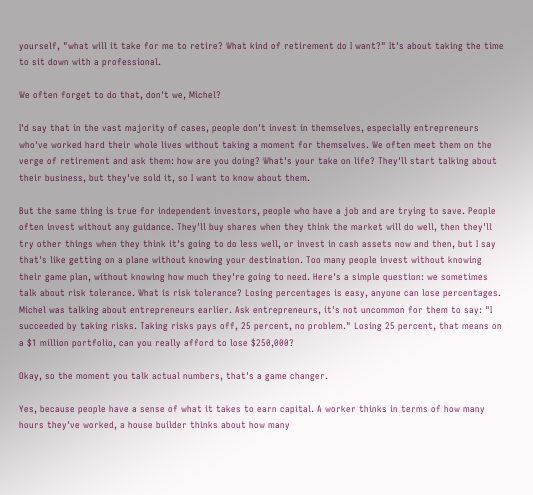yourself, "what will it take for me to retire? What kind of retirement do I want?" It's about taking the time to sit down with a professional.

We often forget to do that, don't we, Michel?

I'd say that in the vast majority of cases, people don't invest in themselves, especially entrepreneurs who've worked hard their whole lives without taking a moment for themselves. We often meet them on the verge of retirement and ask them: how are you doing? What's your take on life? They'll start talking about their business, but they've sold it, so I want to know about them.

But the same thing is true for independent investors, people who have a job and are trying to save. People often invest without any guidance. They'll buy shares when they think the market will do well, then they'll try other things when they think it's going to do less well, or invest in cash assets now and then, but I say that's like getting on a plane without knowing your destination. Too many people invest without knowing their game plan, without knowing how much they're going to need. Here's a simple question: we sometimes talk about risk tolerance. What is risk tolerance? Losing percentages is easy, anyone can lose percentages. Michel was talking about entrepreneurs earlier. Ask entrepreneurs, it's not uncommon for them to say: "I succeeded by taking risks. Taking risks pays off, 25 percent, no problem." Losing 25 percent, that means on a $1 million portfolio, can you really afford to lose $250,000?

Okay, so the moment you talk actual numbers, that's a game changer.

Yes, because people have a sense of what it takes to earn capital. A worker thinks in terms of how many hours they've worked, a house builder thinks about how many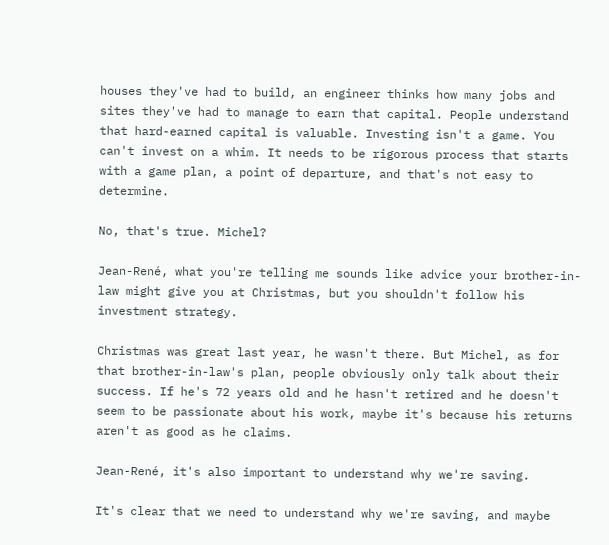houses they've had to build, an engineer thinks how many jobs and sites they've had to manage to earn that capital. People understand that hard-earned capital is valuable. Investing isn't a game. You can't invest on a whim. It needs to be rigorous process that starts with a game plan, a point of departure, and that's not easy to determine.

No, that's true. Michel?

Jean-René, what you're telling me sounds like advice your brother-in-law might give you at Christmas, but you shouldn't follow his investment strategy.

Christmas was great last year, he wasn't there. But Michel, as for that brother-in-law's plan, people obviously only talk about their success. If he's 72 years old and he hasn't retired and he doesn't seem to be passionate about his work, maybe it's because his returns aren't as good as he claims.

Jean-René, it's also important to understand why we're saving.

It's clear that we need to understand why we're saving, and maybe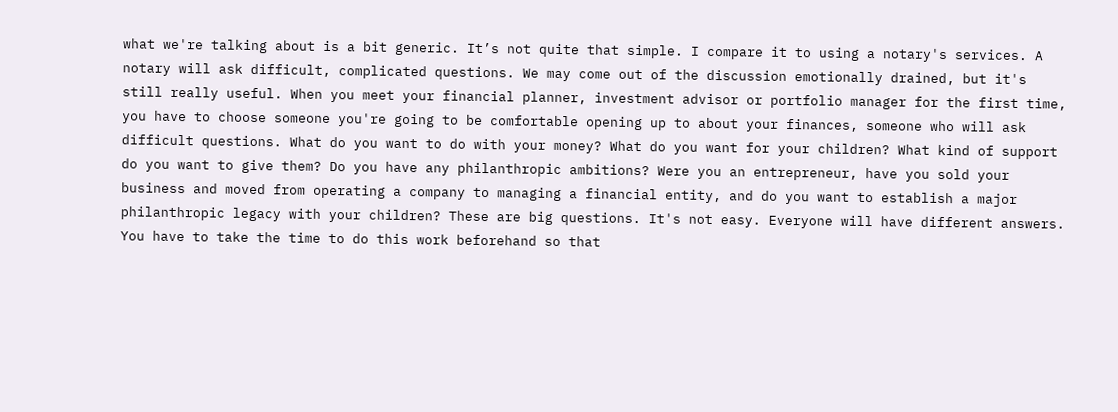what we're talking about is a bit generic. It’s not quite that simple. I compare it to using a notary's services. A notary will ask difficult, complicated questions. We may come out of the discussion emotionally drained, but it's still really useful. When you meet your financial planner, investment advisor or portfolio manager for the first time, you have to choose someone you're going to be comfortable opening up to about your finances, someone who will ask difficult questions. What do you want to do with your money? What do you want for your children? What kind of support do you want to give them? Do you have any philanthropic ambitions? Were you an entrepreneur, have you sold your business and moved from operating a company to managing a financial entity, and do you want to establish a major philanthropic legacy with your children? These are big questions. It's not easy. Everyone will have different answers. You have to take the time to do this work beforehand so that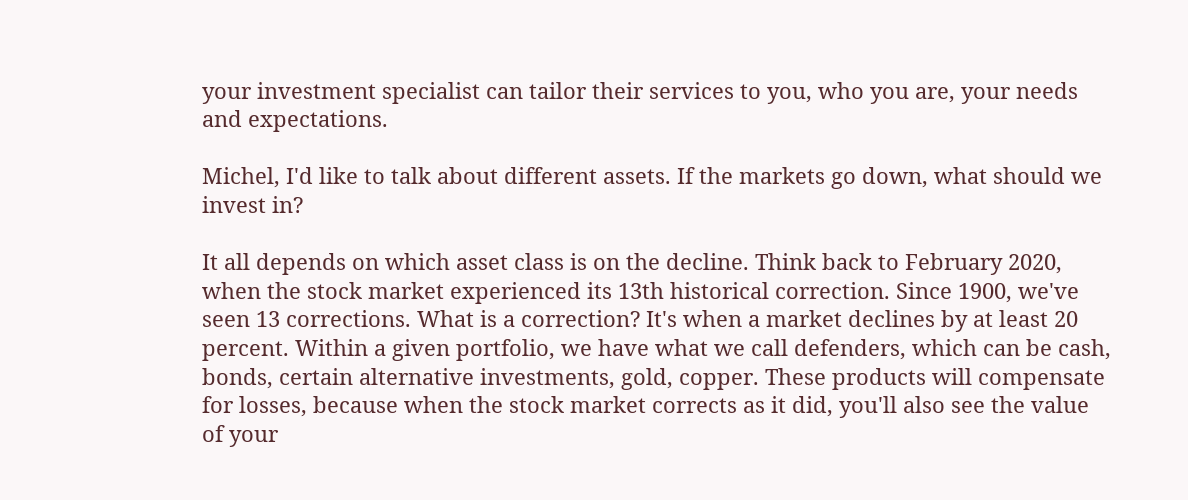your investment specialist can tailor their services to you, who you are, your needs and expectations.

Michel, I'd like to talk about different assets. If the markets go down, what should we invest in?

It all depends on which asset class is on the decline. Think back to February 2020, when the stock market experienced its 13th historical correction. Since 1900, we've seen 13 corrections. What is a correction? It's when a market declines by at least 20 percent. Within a given portfolio, we have what we call defenders, which can be cash, bonds, certain alternative investments, gold, copper. These products will compensate for losses, because when the stock market corrects as it did, you'll also see the value of your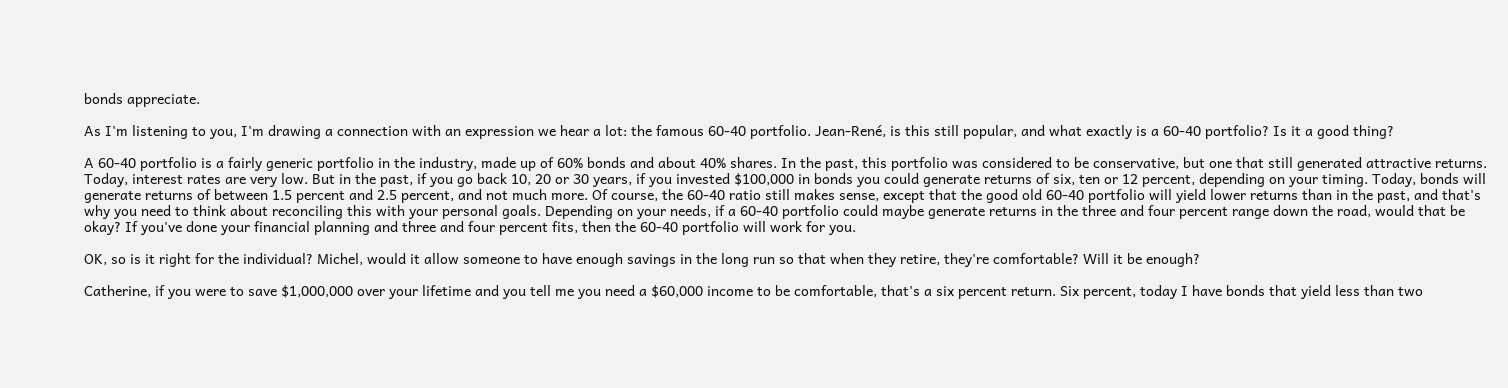bonds appreciate.

As I'm listening to you, I'm drawing a connection with an expression we hear a lot: the famous 60-40 portfolio. Jean-René, is this still popular, and what exactly is a 60-40 portfolio? Is it a good thing?

A 60-40 portfolio is a fairly generic portfolio in the industry, made up of 60% bonds and about 40% shares. In the past, this portfolio was considered to be conservative, but one that still generated attractive returns. Today, interest rates are very low. But in the past, if you go back 10, 20 or 30 years, if you invested $100,000 in bonds you could generate returns of six, ten or 12 percent, depending on your timing. Today, bonds will generate returns of between 1.5 percent and 2.5 percent, and not much more. Of course, the 60-40 ratio still makes sense, except that the good old 60-40 portfolio will yield lower returns than in the past, and that's why you need to think about reconciling this with your personal goals. Depending on your needs, if a 60-40 portfolio could maybe generate returns in the three and four percent range down the road, would that be okay? If you've done your financial planning and three and four percent fits, then the 60-40 portfolio will work for you.

OK, so is it right for the individual? Michel, would it allow someone to have enough savings in the long run so that when they retire, they're comfortable? Will it be enough?

Catherine, if you were to save $1,000,000 over your lifetime and you tell me you need a $60,000 income to be comfortable, that's a six percent return. Six percent, today I have bonds that yield less than two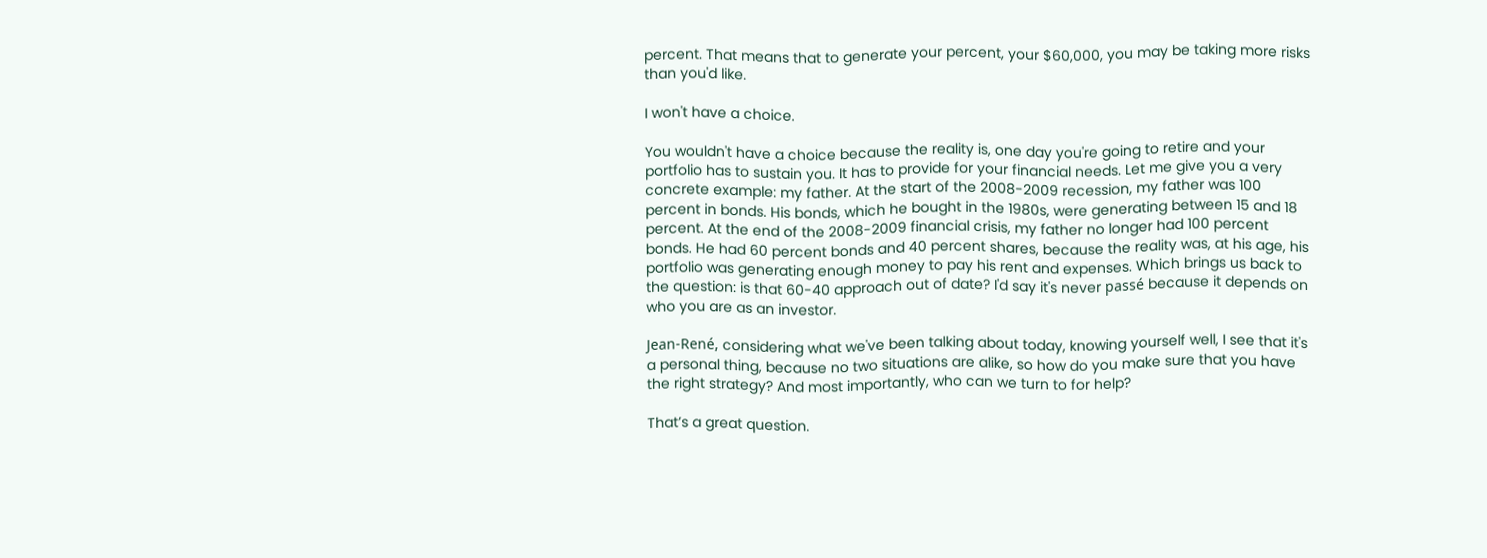percent. That means that to generate your percent, your $60,000, you may be taking more risks than you'd like.

I won't have a choice.

You wouldn't have a choice because the reality is, one day you're going to retire and your portfolio has to sustain you. It has to provide for your financial needs. Let me give you a very concrete example: my father. At the start of the 2008-2009 recession, my father was 100 percent in bonds. His bonds, which he bought in the 1980s, were generating between 15 and 18 percent. At the end of the 2008-2009 financial crisis, my father no longer had 100 percent bonds. He had 60 percent bonds and 40 percent shares, because the reality was, at his age, his portfolio was generating enough money to pay his rent and expenses. Which brings us back to the question: is that 60-40 approach out of date? I'd say it's never passé because it depends on who you are as an investor.

Jean-René, considering what we've been talking about today, knowing yourself well, I see that it's a personal thing, because no two situations are alike, so how do you make sure that you have the right strategy? And most importantly, who can we turn to for help?

That’s a great question.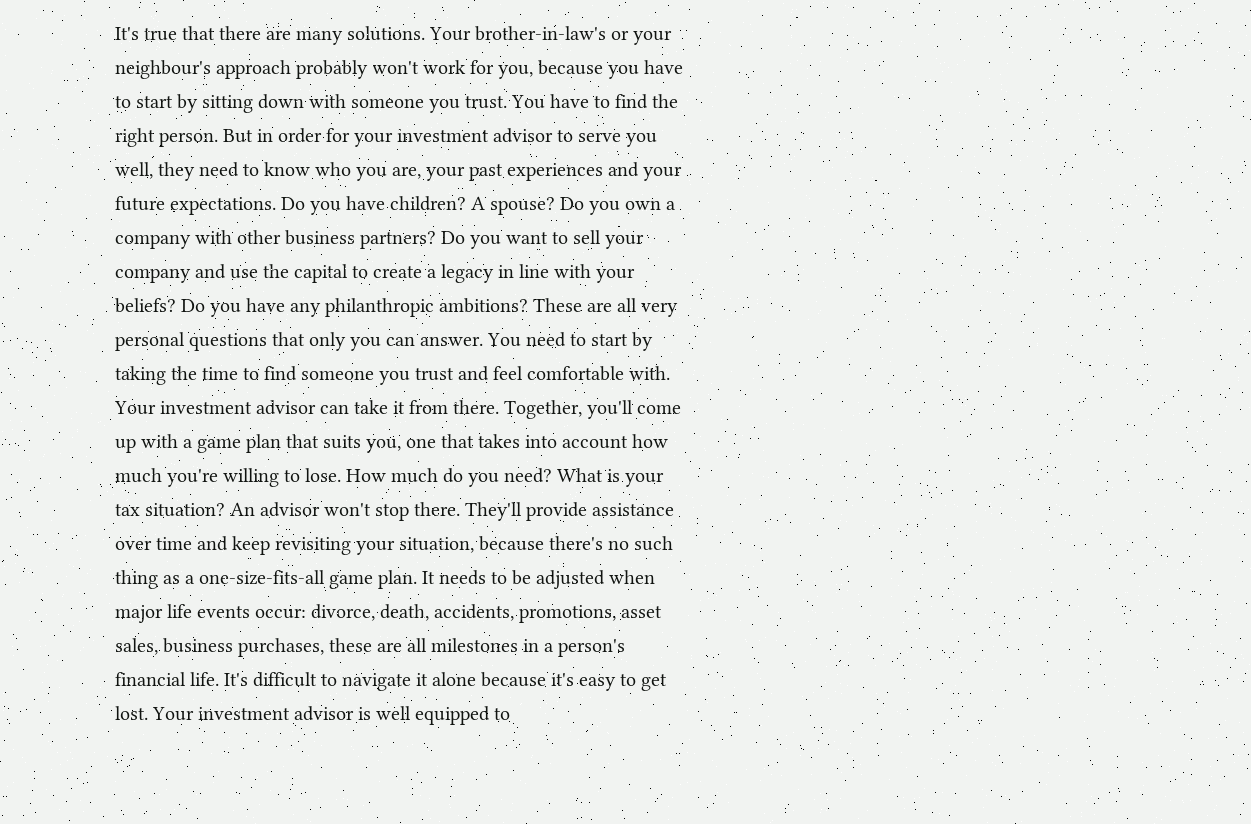It's true that there are many solutions. Your brother‑in‑law's or your neighbour's approach probably won't work for you, because you have to start by sitting down with someone you trust. You have to find the right person. But in order for your investment advisor to serve you well, they need to know who you are, your past experiences and your future expectations. Do you have children? A spouse? Do you own a company with other business partners? Do you want to sell your company and use the capital to create a legacy in line with your beliefs? Do you have any philanthropic ambitions? These are all very personal questions that only you can answer. You need to start by taking the time to find someone you trust and feel comfortable with. Your investment advisor can take it from there. Together, you'll come up with a game plan that suits you, one that takes into account how much you're willing to lose. How much do you need? What is your tax situation? An advisor won't stop there. They'll provide assistance over time and keep revisiting your situation, because there's no such thing as a one-size-fits-all game plan. It needs to be adjusted when major life events occur: divorce, death, accidents, promotions, asset sales, business purchases, these are all milestones in a person's financial life. It's difficult to navigate it alone because it's easy to get lost. Your investment advisor is well equipped to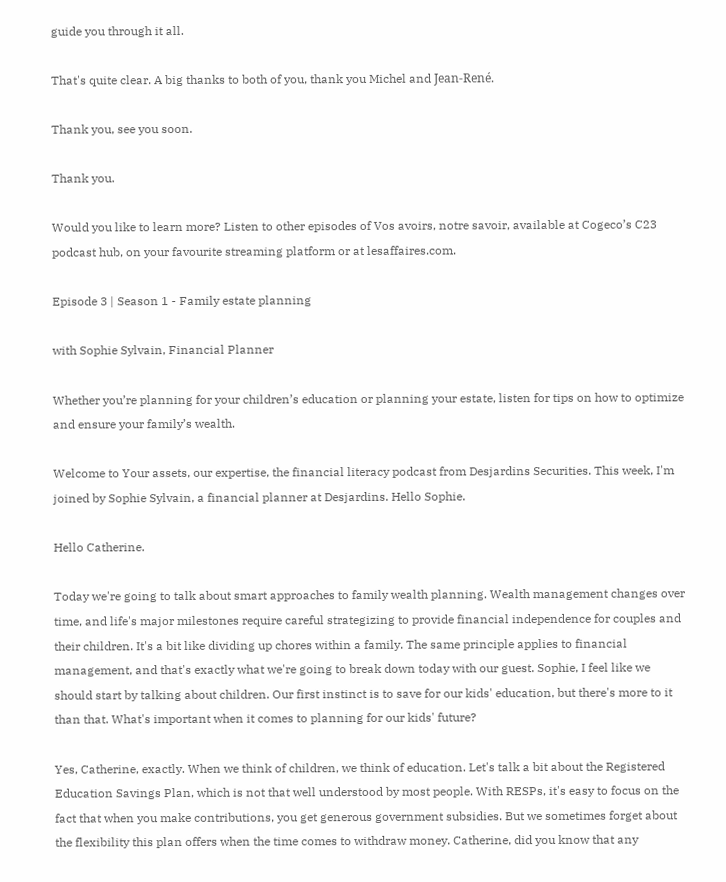guide you through it all.

That's quite clear. A big thanks to both of you, thank you Michel and Jean-René.

Thank you, see you soon.

Thank you.

Would you like to learn more? Listen to other episodes of Vos avoirs, notre savoir, available at Cogeco’s C23 podcast hub, on your favourite streaming platform or at lesaffaires.com.

Episode 3 | Season 1 - Family estate planning

with Sophie Sylvain, Financial Planner

Whether you’re planning for your children’s education or planning your estate, listen for tips on how to optimize and ensure your family’s wealth.

Welcome to Your assets, our expertise, the financial literacy podcast from Desjardins Securities. This week, I'm joined by Sophie Sylvain, a financial planner at Desjardins. Hello Sophie.

Hello Catherine.

Today we're going to talk about smart approaches to family wealth planning. Wealth management changes over time, and life's major milestones require careful strategizing to provide financial independence for couples and their children. It's a bit like dividing up chores within a family. The same principle applies to financial management, and that's exactly what we're going to break down today with our guest. Sophie, I feel like we should start by talking about children. Our first instinct is to save for our kids' education, but there's more to it than that. What's important when it comes to planning for our kids' future?

Yes, Catherine, exactly. When we think of children, we think of education. Let's talk a bit about the Registered Education Savings Plan, which is not that well understood by most people. With RESPs, it's easy to focus on the fact that when you make contributions, you get generous government subsidies. But we sometimes forget about the flexibility this plan offers when the time comes to withdraw money. Catherine, did you know that any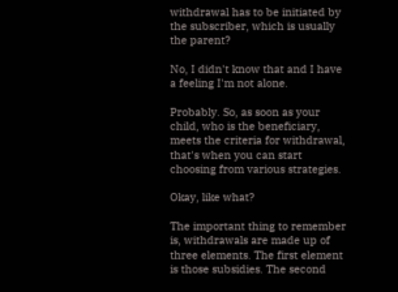withdrawal has to be initiated by the subscriber, which is usually the parent?

No, I didn't know that and I have a feeling I'm not alone.

Probably. So, as soon as your child, who is the beneficiary, meets the criteria for withdrawal, that's when you can start choosing from various strategies.

Okay, like what?

The important thing to remember is, withdrawals are made up of three elements. The first element is those subsidies. The second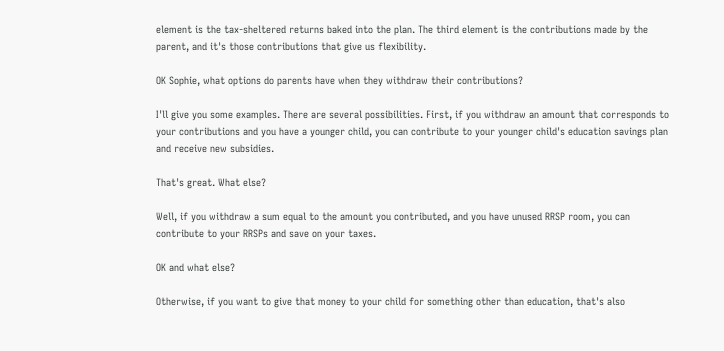element is the tax-sheltered returns baked into the plan. The third element is the contributions made by the parent, and it's those contributions that give us flexibility.

OK Sophie, what options do parents have when they withdraw their contributions?

I'll give you some examples. There are several possibilities. First, if you withdraw an amount that corresponds to your contributions and you have a younger child, you can contribute to your younger child's education savings plan and receive new subsidies.

That's great. What else?

Well, if you withdraw a sum equal to the amount you contributed, and you have unused RRSP room, you can contribute to your RRSPs and save on your taxes.

OK and what else?

Otherwise, if you want to give that money to your child for something other than education, that's also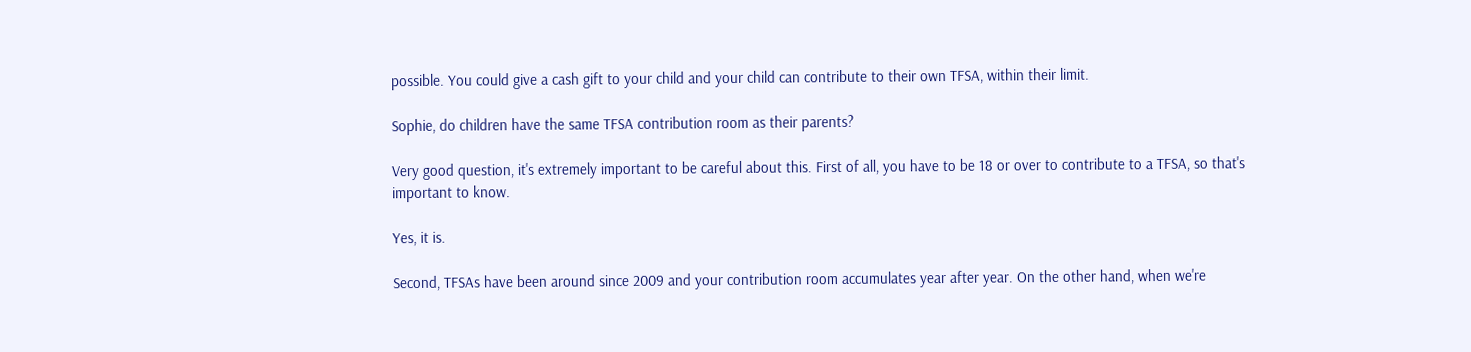possible. You could give a cash gift to your child and your child can contribute to their own TFSA, within their limit.

Sophie, do children have the same TFSA contribution room as their parents?

Very good question, it's extremely important to be careful about this. First of all, you have to be 18 or over to contribute to a TFSA, so that's important to know.

Yes, it is.

Second, TFSAs have been around since 2009 and your contribution room accumulates year after year. On the other hand, when we're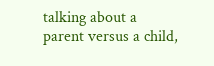talking about a parent versus a child,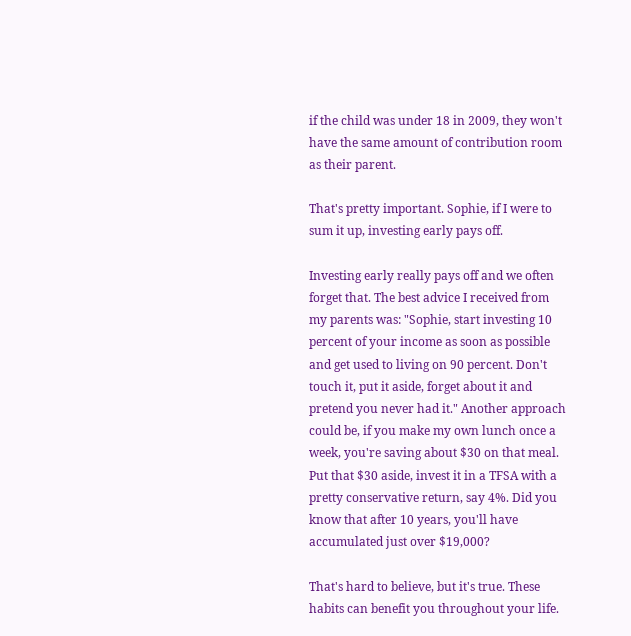if the child was under 18 in 2009, they won't have the same amount of contribution room as their parent.

That's pretty important. Sophie, if I were to sum it up, investing early pays off.

Investing early really pays off and we often forget that. The best advice I received from my parents was: "Sophie, start investing 10 percent of your income as soon as possible and get used to living on 90 percent. Don't touch it, put it aside, forget about it and pretend you never had it." Another approach could be, if you make my own lunch once a week, you're saving about $30 on that meal. Put that $30 aside, invest it in a TFSA with a pretty conservative return, say 4%. Did you know that after 10 years, you'll have accumulated just over $19,000?

That's hard to believe, but it's true. These habits can benefit you throughout your life.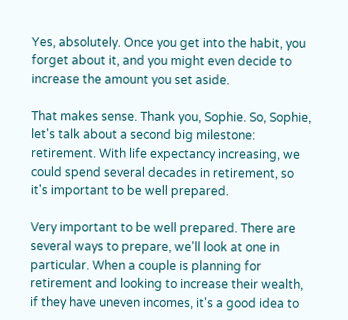Yes, absolutely. Once you get into the habit, you forget about it, and you might even decide to increase the amount you set aside.

That makes sense. Thank you, Sophie. So, Sophie, let's talk about a second big milestone: retirement. With life expectancy increasing, we could spend several decades in retirement, so it's important to be well prepared.

Very important to be well prepared. There are several ways to prepare, we'll look at one in particular. When a couple is planning for retirement and looking to increase their wealth, if they have uneven incomes, it's a good idea to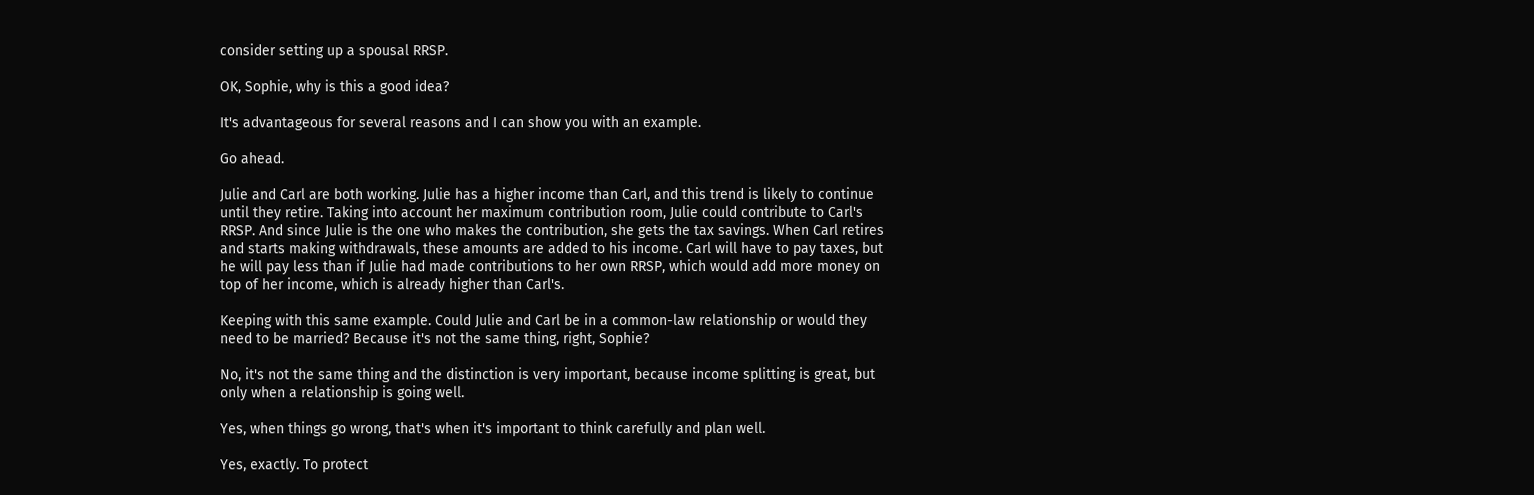consider setting up a spousal RRSP.

OK, Sophie, why is this a good idea?

It's advantageous for several reasons and I can show you with an example.

Go ahead.

Julie and Carl are both working. Julie has a higher income than Carl, and this trend is likely to continue until they retire. Taking into account her maximum contribution room, Julie could contribute to Carl's RRSP. And since Julie is the one who makes the contribution, she gets the tax savings. When Carl retires and starts making withdrawals, these amounts are added to his income. Carl will have to pay taxes, but he will pay less than if Julie had made contributions to her own RRSP, which would add more money on top of her income, which is already higher than Carl's.

Keeping with this same example. Could Julie and Carl be in a common-law relationship or would they need to be married? Because it's not the same thing, right, Sophie?

No, it's not the same thing and the distinction is very important, because income splitting is great, but only when a relationship is going well.

Yes, when things go wrong, that's when it's important to think carefully and plan well.

Yes, exactly. To protect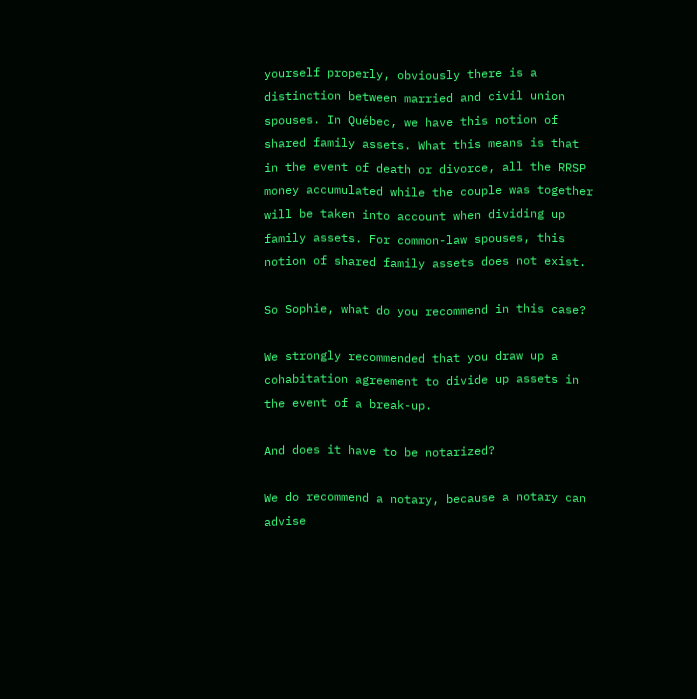yourself properly, obviously there is a distinction between married and civil union spouses. In Québec, we have this notion of shared family assets. What this means is that in the event of death or divorce, all the RRSP money accumulated while the couple was together will be taken into account when dividing up family assets. For common-law spouses, this notion of shared family assets does not exist.

So Sophie, what do you recommend in this case?

We strongly recommended that you draw up a cohabitation agreement to divide up assets in the event of a break-up.

And does it have to be notarized?

We do recommend a notary, because a notary can advise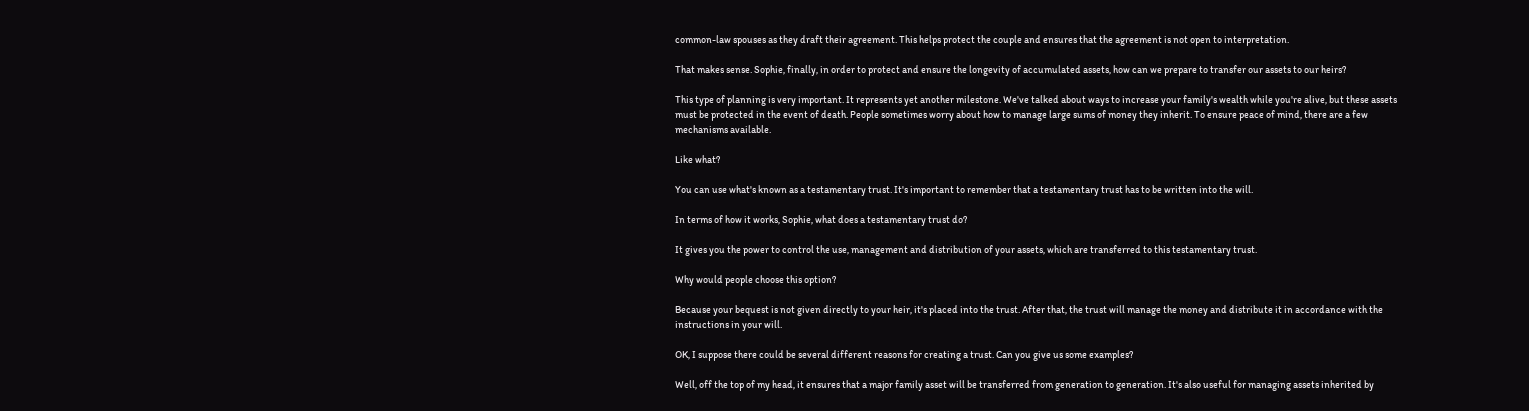common-law spouses as they draft their agreement. This helps protect the couple and ensures that the agreement is not open to interpretation.

That makes sense. Sophie, finally, in order to protect and ensure the longevity of accumulated assets, how can we prepare to transfer our assets to our heirs?

This type of planning is very important. It represents yet another milestone. We've talked about ways to increase your family's wealth while you're alive, but these assets must be protected in the event of death. People sometimes worry about how to manage large sums of money they inherit. To ensure peace of mind, there are a few mechanisms available.

Like what?

You can use what's known as a testamentary trust. It's important to remember that a testamentary trust has to be written into the will.

In terms of how it works, Sophie, what does a testamentary trust do?

It gives you the power to control the use, management and distribution of your assets, which are transferred to this testamentary trust.

Why would people choose this option?

Because your bequest is not given directly to your heir, it's placed into the trust. After that, the trust will manage the money and distribute it in accordance with the instructions in your will.

OK, I suppose there could be several different reasons for creating a trust. Can you give us some examples?

Well, off the top of my head, it ensures that a major family asset will be transferred from generation to generation. It's also useful for managing assets inherited by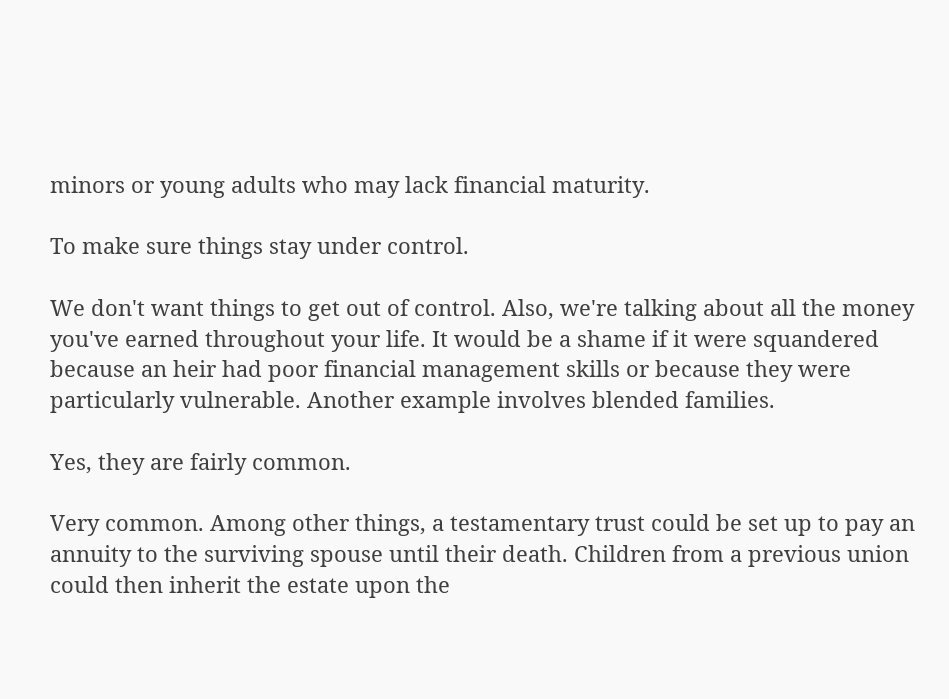minors or young adults who may lack financial maturity.

To make sure things stay under control.

We don't want things to get out of control. Also, we're talking about all the money you've earned throughout your life. It would be a shame if it were squandered because an heir had poor financial management skills or because they were particularly vulnerable. Another example involves blended families.

Yes, they are fairly common.

Very common. Among other things, a testamentary trust could be set up to pay an annuity to the surviving spouse until their death. Children from a previous union could then inherit the estate upon the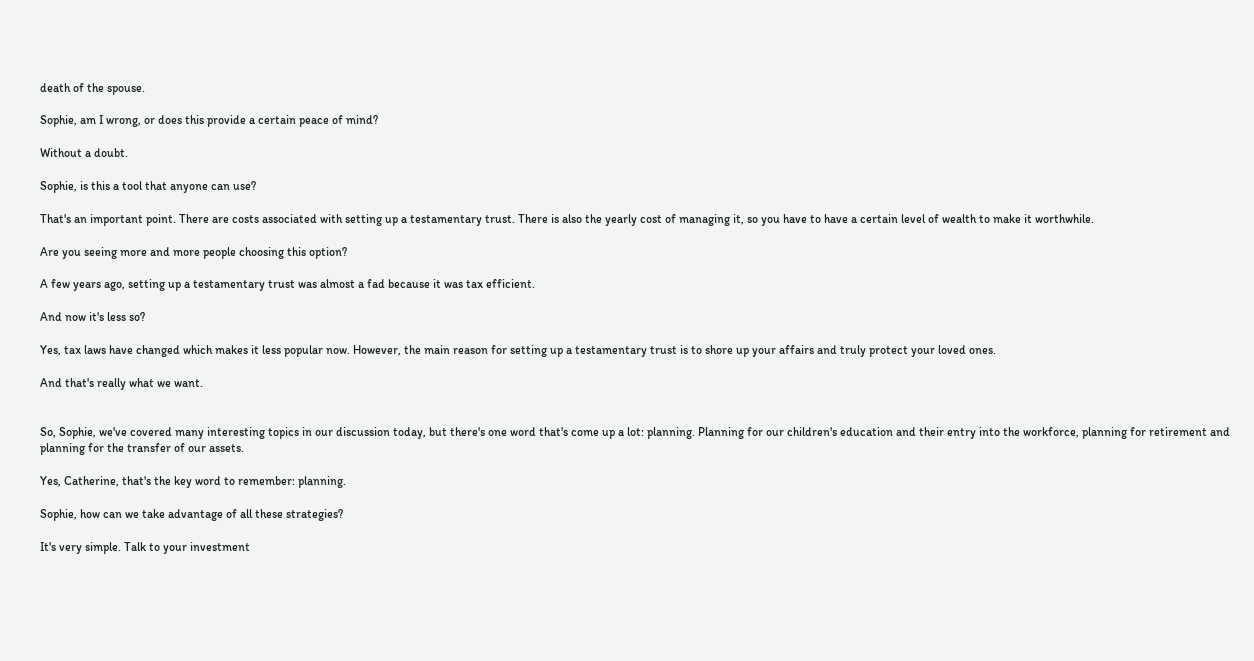death of the spouse.

Sophie, am I wrong, or does this provide a certain peace of mind?

Without a doubt.

Sophie, is this a tool that anyone can use?

That's an important point. There are costs associated with setting up a testamentary trust. There is also the yearly cost of managing it, so you have to have a certain level of wealth to make it worthwhile.

Are you seeing more and more people choosing this option?

A few years ago, setting up a testamentary trust was almost a fad because it was tax efficient.

And now it's less so?

Yes, tax laws have changed which makes it less popular now. However, the main reason for setting up a testamentary trust is to shore up your affairs and truly protect your loved ones.

And that's really what we want.


So, Sophie, we've covered many interesting topics in our discussion today, but there's one word that's come up a lot: planning. Planning for our children's education and their entry into the workforce, planning for retirement and planning for the transfer of our assets.

Yes, Catherine, that's the key word to remember: planning.

Sophie, how can we take advantage of all these strategies?

It's very simple. Talk to your investment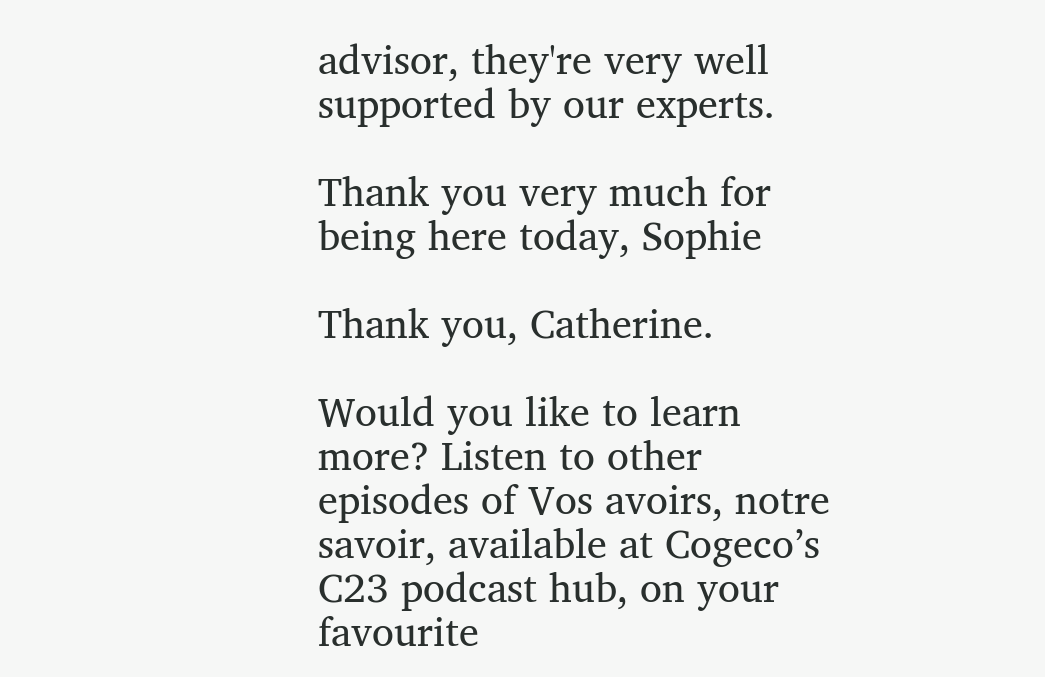advisor, they're very well supported by our experts.

Thank you very much for being here today, Sophie

Thank you, Catherine.

Would you like to learn more? Listen to other episodes of Vos avoirs, notre savoir, available at Cogeco’s C23 podcast hub, on your favourite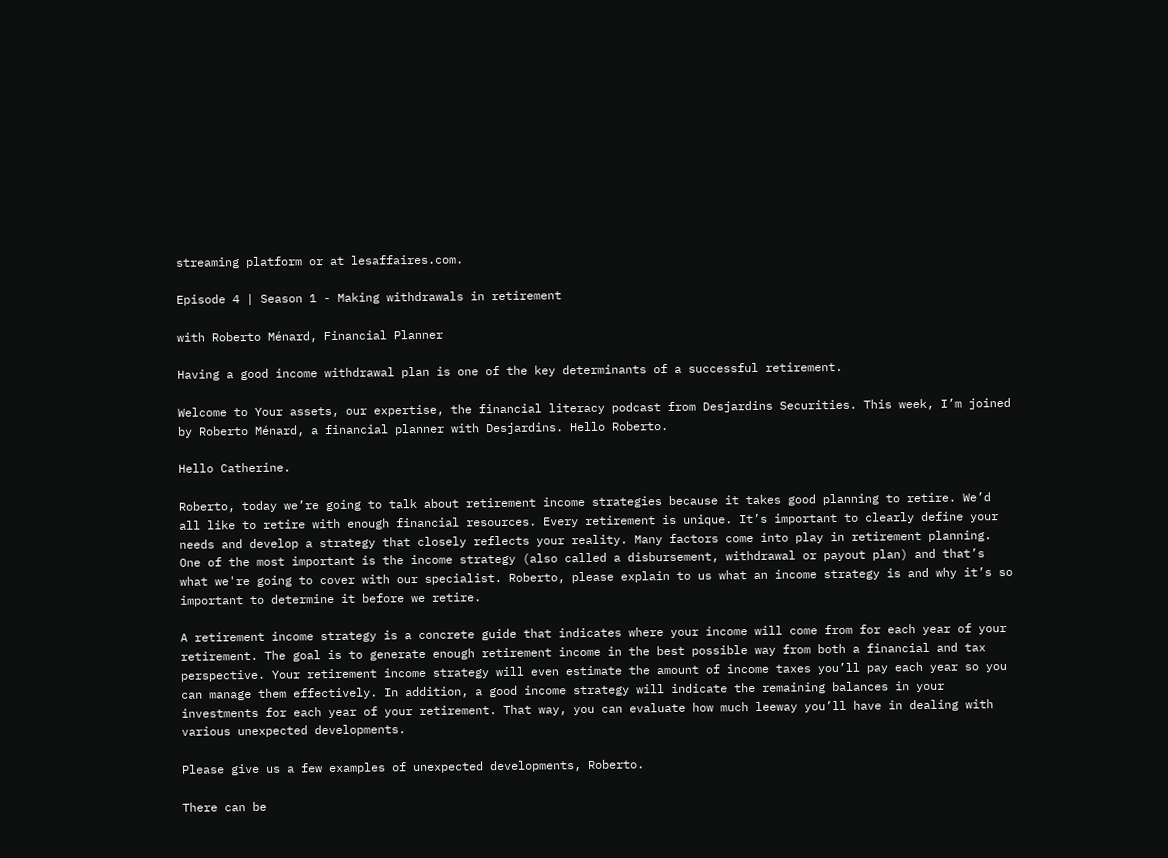streaming platform or at lesaffaires.com.

Episode 4 | Season 1 - Making withdrawals in retirement

with Roberto Ménard, Financial Planner

Having a good income withdrawal plan is one of the key determinants of a successful retirement.

Welcome to Your assets, our expertise, the financial literacy podcast from Desjardins Securities. This week, I’m joined by Roberto Ménard, a financial planner with Desjardins. Hello Roberto.

Hello Catherine.

Roberto, today we’re going to talk about retirement income strategies because it takes good planning to retire. We’d all like to retire with enough financial resources. Every retirement is unique. It’s important to clearly define your needs and develop a strategy that closely reflects your reality. Many factors come into play in retirement planning. One of the most important is the income strategy (also called a disbursement, withdrawal or payout plan) and that’s what we're going to cover with our specialist. Roberto, please explain to us what an income strategy is and why it’s so important to determine it before we retire.

A retirement income strategy is a concrete guide that indicates where your income will come from for each year of your retirement. The goal is to generate enough retirement income in the best possible way from both a financial and tax perspective. Your retirement income strategy will even estimate the amount of income taxes you’ll pay each year so you can manage them effectively. In addition, a good income strategy will indicate the remaining balances in your investments for each year of your retirement. That way, you can evaluate how much leeway you’ll have in dealing with various unexpected developments.

Please give us a few examples of unexpected developments, Roberto.

There can be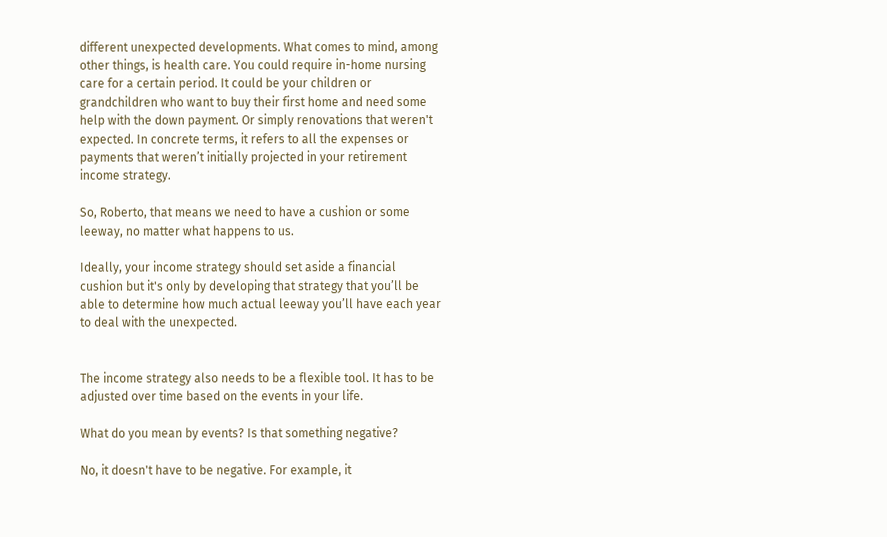different unexpected developments. What comes to mind, among other things, is health care. You could require in-home nursing care for a certain period. It could be your children or grandchildren who want to buy their first home and need some help with the down payment. Or simply renovations that weren't expected. In concrete terms, it refers to all the expenses or payments that weren’t initially projected in your retirement income strategy.

So, Roberto, that means we need to have a cushion or some leeway, no matter what happens to us.

Ideally, your income strategy should set aside a financial cushion but it's only by developing that strategy that you’ll be able to determine how much actual leeway you’ll have each year to deal with the unexpected.


The income strategy also needs to be a flexible tool. It has to be adjusted over time based on the events in your life.

What do you mean by events? Is that something negative?

No, it doesn't have to be negative. For example, it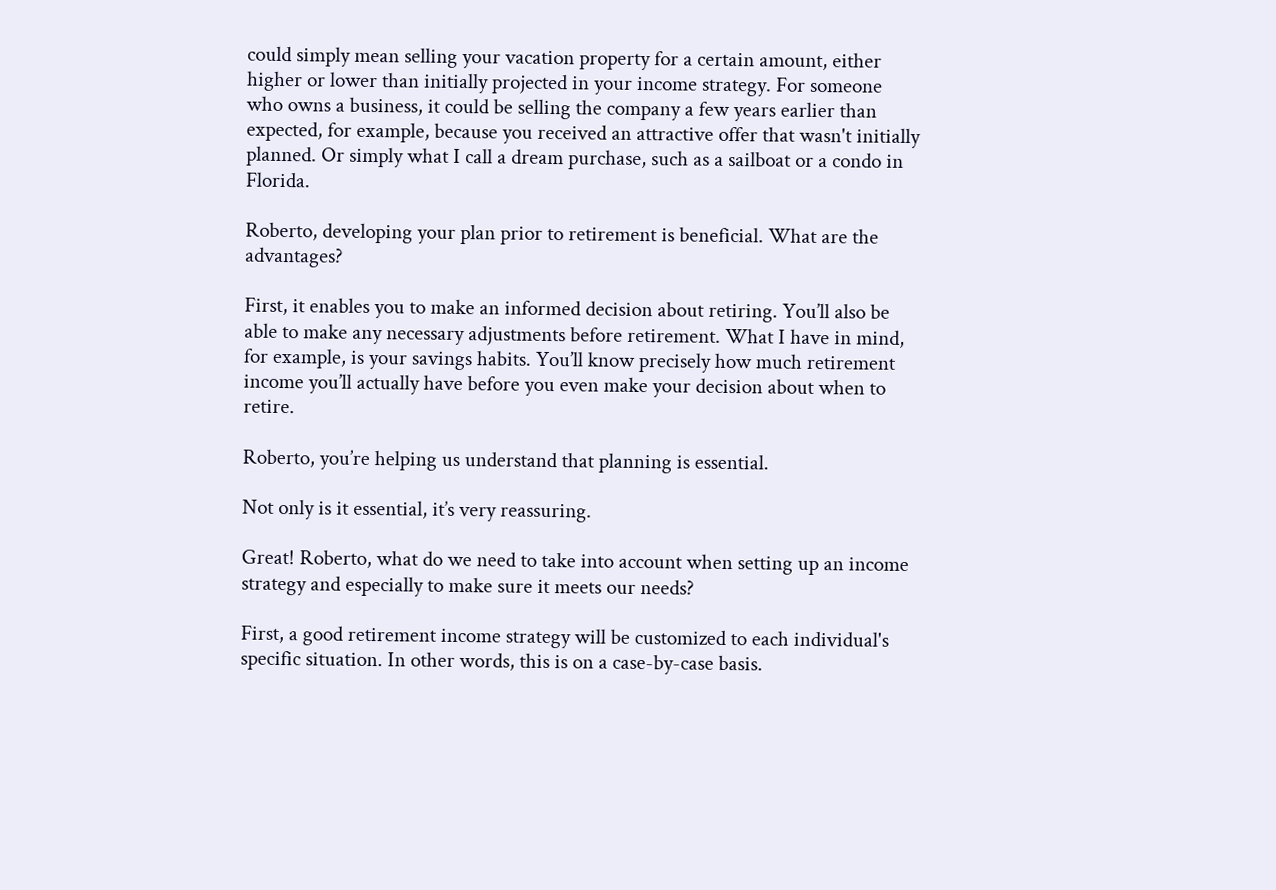could simply mean selling your vacation property for a certain amount, either higher or lower than initially projected in your income strategy. For someone who owns a business, it could be selling the company a few years earlier than expected, for example, because you received an attractive offer that wasn't initially planned. Or simply what I call a dream purchase, such as a sailboat or a condo in Florida.

Roberto, developing your plan prior to retirement is beneficial. What are the advantages?

First, it enables you to make an informed decision about retiring. You’ll also be able to make any necessary adjustments before retirement. What I have in mind, for example, is your savings habits. You’ll know precisely how much retirement income you’ll actually have before you even make your decision about when to retire.

Roberto, you’re helping us understand that planning is essential.

Not only is it essential, it’s very reassuring.

Great! Roberto, what do we need to take into account when setting up an income strategy and especially to make sure it meets our needs?

First, a good retirement income strategy will be customized to each individual's specific situation. In other words, this is on a case-by-case basis.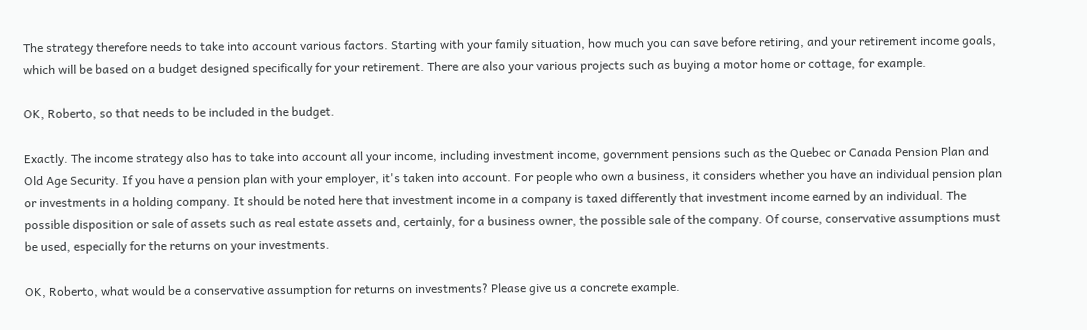The strategy therefore needs to take into account various factors. Starting with your family situation, how much you can save before retiring, and your retirement income goals, which will be based on a budget designed specifically for your retirement. There are also your various projects such as buying a motor home or cottage, for example.

OK, Roberto, so that needs to be included in the budget.

Exactly. The income strategy also has to take into account all your income, including investment income, government pensions such as the Quebec or Canada Pension Plan and Old Age Security. If you have a pension plan with your employer, it's taken into account. For people who own a business, it considers whether you have an individual pension plan or investments in a holding company. It should be noted here that investment income in a company is taxed differently that investment income earned by an individual. The possible disposition or sale of assets such as real estate assets and, certainly, for a business owner, the possible sale of the company. Of course, conservative assumptions must be used, especially for the returns on your investments.

OK, Roberto, what would be a conservative assumption for returns on investments? Please give us a concrete example.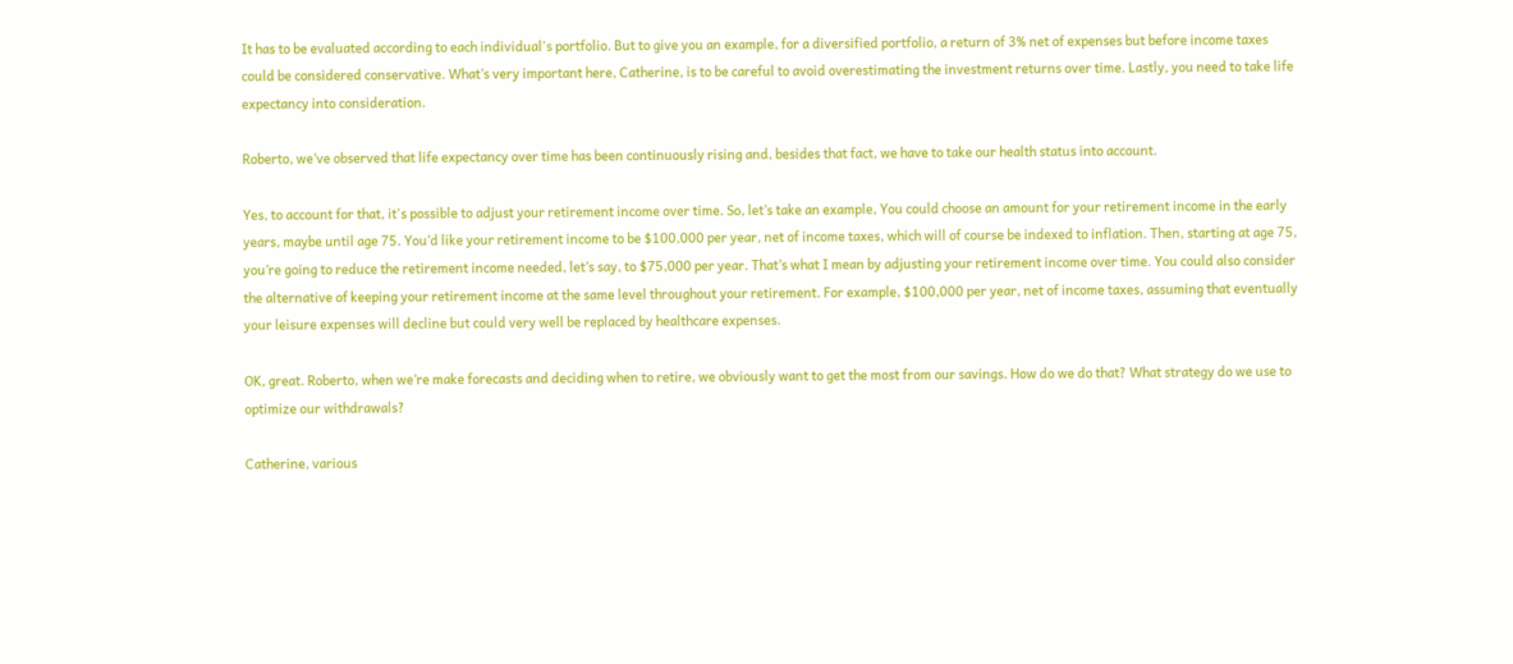It has to be evaluated according to each individual's portfolio. But to give you an example, for a diversified portfolio, a return of 3% net of expenses but before income taxes could be considered conservative. What’s very important here, Catherine, is to be careful to avoid overestimating the investment returns over time. Lastly, you need to take life expectancy into consideration.

Roberto, we’ve observed that life expectancy over time has been continuously rising and, besides that fact, we have to take our health status into account.

Yes, to account for that, it's possible to adjust your retirement income over time. So, let’s take an example, You could choose an amount for your retirement income in the early years, maybe until age 75. You’d like your retirement income to be $100,000 per year, net of income taxes, which will of course be indexed to inflation. Then, starting at age 75, you’re going to reduce the retirement income needed, let’s say, to $75,000 per year. That’s what I mean by adjusting your retirement income over time. You could also consider the alternative of keeping your retirement income at the same level throughout your retirement. For example, $100,000 per year, net of income taxes, assuming that eventually your leisure expenses will decline but could very well be replaced by healthcare expenses.

OK, great. Roberto, when we’re make forecasts and deciding when to retire, we obviously want to get the most from our savings. How do we do that? What strategy do we use to optimize our withdrawals?

Catherine, various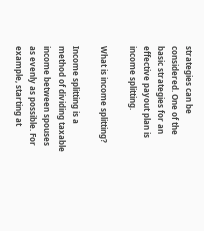strategies can be considered. One of the basic strategies for an effective payout plan is income splitting.

What is income splitting?

Income splitting is a method of dividing taxable income between spouses as evenly as possible. For example, starting at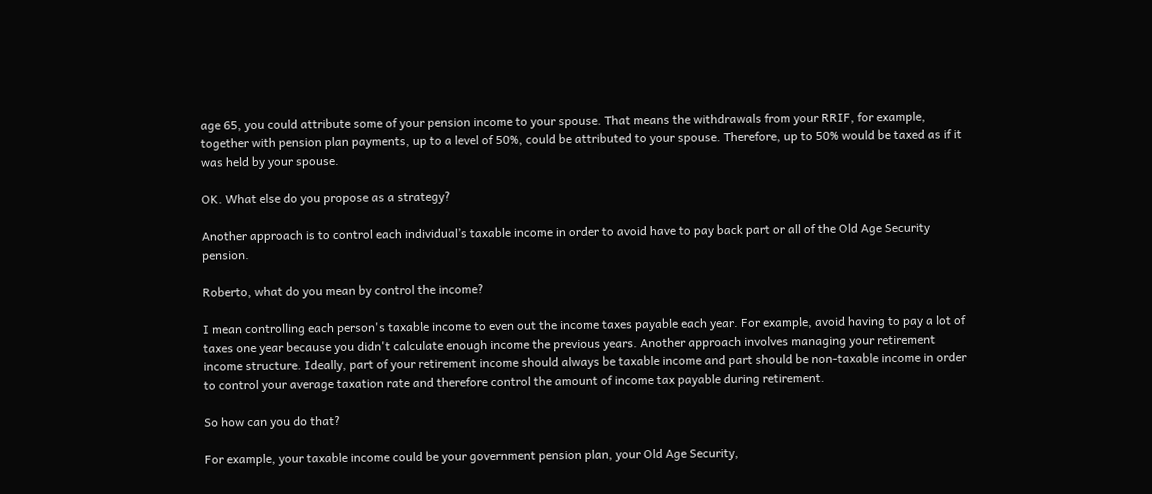age 65, you could attribute some of your pension income to your spouse. That means the withdrawals from your RRIF, for example, together with pension plan payments, up to a level of 50%, could be attributed to your spouse. Therefore, up to 50% would be taxed as if it was held by your spouse.

OK. What else do you propose as a strategy?

Another approach is to control each individual’s taxable income in order to avoid have to pay back part or all of the Old Age Security pension.

Roberto, what do you mean by control the income?

I mean controlling each person's taxable income to even out the income taxes payable each year. For example, avoid having to pay a lot of taxes one year because you didn't calculate enough income the previous years. Another approach involves managing your retirement income structure. Ideally, part of your retirement income should always be taxable income and part should be non-taxable income in order to control your average taxation rate and therefore control the amount of income tax payable during retirement.

So how can you do that?

For example, your taxable income could be your government pension plan, your Old Age Security,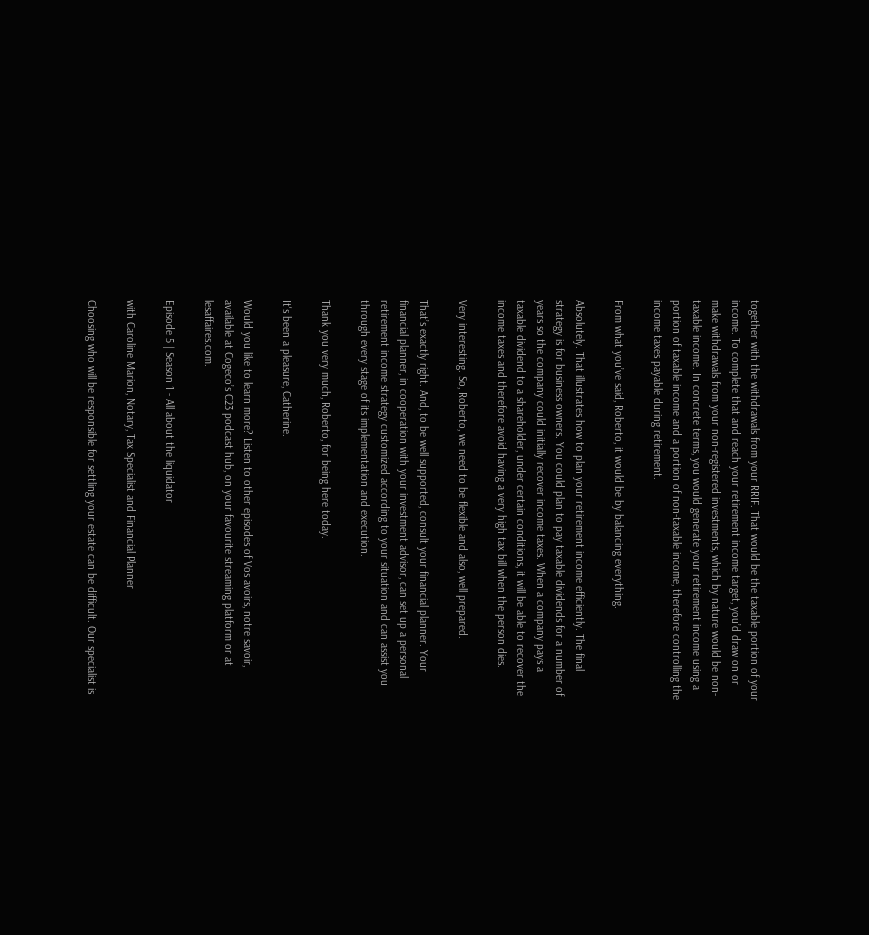together with the withdrawals from your RRIF. That would be the taxable portion of your income. To complete that and reach your retirement income target, you’d draw on or make withdrawals from your non-registered investments, which by nature would be non-taxable income. In concrete terms, you would generate your retirement income using a portion of taxable income and a portion of non-taxable income, therefore controlling the income taxes payable during retirement.

From what you’ve said, Roberto, it would be by balancing everything.

Absolutely. That illustrates how to plan your retirement income efficiently. The final strategy is for business owners. You could plan to pay taxable dividends for a number of years so the company could initially recover income taxes. When a company pays a taxable dividend to a shareholder, under certain conditions, it will be able to recover the income taxes and therefore avoid having a very high tax bill when the person dies.

Very interesting. So, Roberto, we need to be flexible and also, well prepared.

That’s exactly right. And, to be well supported, consult your financial planner. Your financial planner, in cooperation with your investment advisor, can set up a personal retirement income strategy customized according to your situation and can assist you through every stage of its implementation and execution.

Thank you very much, Roberto, for being here today.

It's been a pleasure, Catherine.

Would you like to learn more? Listen to other episodes of Vos avoirs, notre savoir, available at Cogeco’s C23 podcast hub, on your favourite streaming platform or at lesaffaires.com.

Episode 5 | Season 1 - All about the liquidator

with Caroline Marion, Notary, Tax Specialist and Financial Planner

Choosing who will be responsible for settling your estate can be difficult. Our specialist is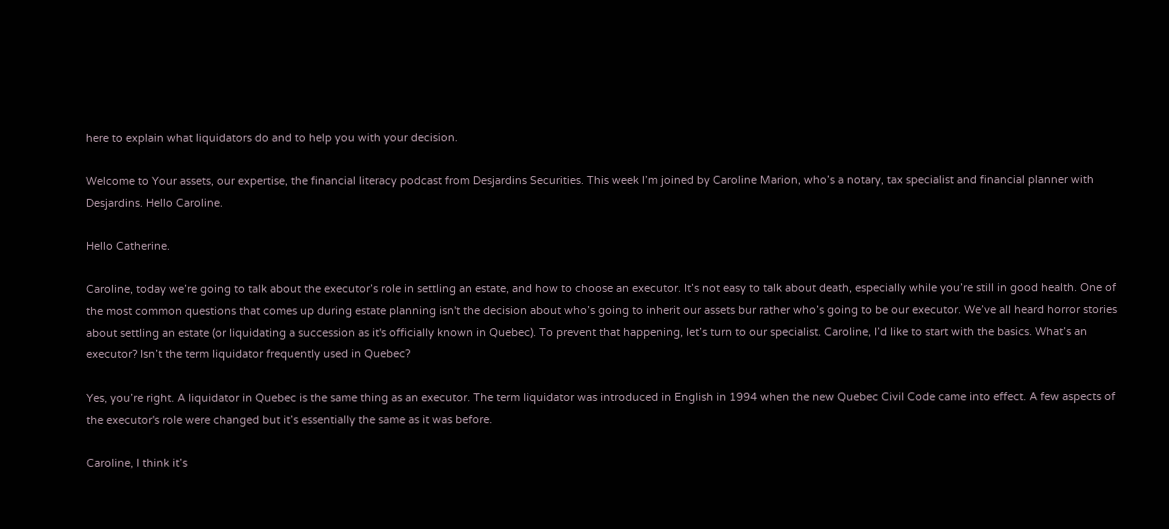here to explain what liquidators do and to help you with your decision.

Welcome to Your assets, our expertise, the financial literacy podcast from Desjardins Securities. This week I’m joined by Caroline Marion, who’s a notary, tax specialist and financial planner with Desjardins. Hello Caroline.

Hello Catherine.

Caroline, today we’re going to talk about the executor’s role in settling an estate, and how to choose an executor. It’s not easy to talk about death, especially while you’re still in good health. One of the most common questions that comes up during estate planning isn't the decision about who’s going to inherit our assets bur rather who’s going to be our executor. We’ve all heard horror stories about settling an estate (or liquidating a succession as it's officially known in Quebec). To prevent that happening, let’s turn to our specialist. Caroline, I’d like to start with the basics. What’s an executor? Isn’t the term liquidator frequently used in Quebec?

Yes, you’re right. A liquidator in Quebec is the same thing as an executor. The term liquidator was introduced in English in 1994 when the new Quebec Civil Code came into effect. A few aspects of the executor's role were changed but it’s essentially the same as it was before.

Caroline, I think it’s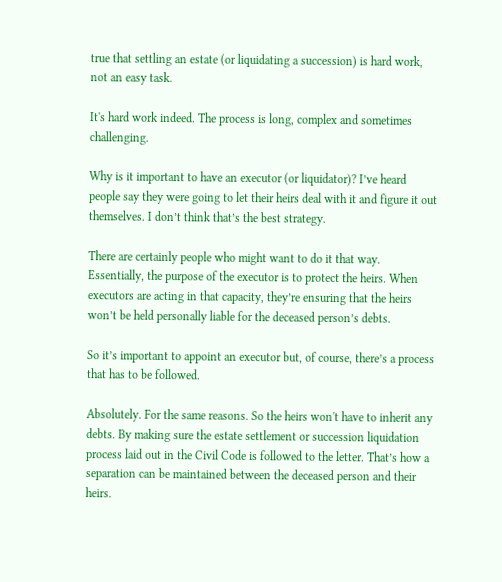true that settling an estate (or liquidating a succession) is hard work, not an easy task.

It's hard work indeed. The process is long, complex and sometimes challenging.

Why is it important to have an executor (or liquidator)? I’ve heard people say they were going to let their heirs deal with it and figure it out themselves. I don’t think that’s the best strategy.

There are certainly people who might want to do it that way. Essentially, the purpose of the executor is to protect the heirs. When executors are acting in that capacity, they’re ensuring that the heirs won’t be held personally liable for the deceased person’s debts.

So it’s important to appoint an executor but, of course, there’s a process that has to be followed.

Absolutely. For the same reasons. So the heirs won't have to inherit any debts. By making sure the estate settlement or succession liquidation process laid out in the Civil Code is followed to the letter. That’s how a separation can be maintained between the deceased person and their heirs.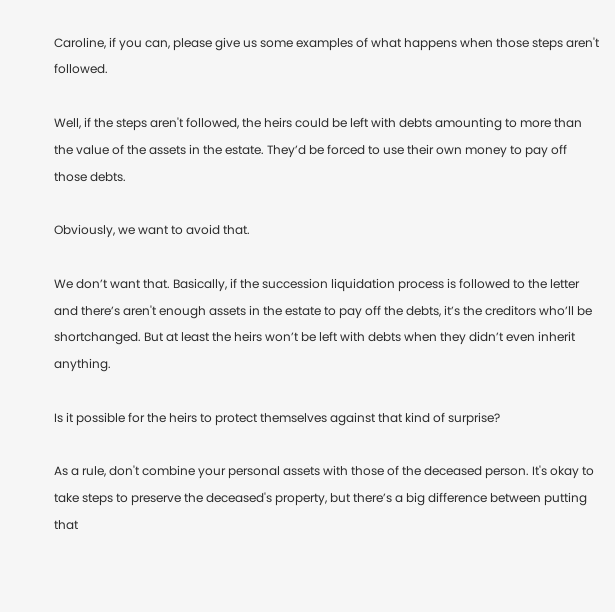Caroline, if you can, please give us some examples of what happens when those steps aren't followed.

Well, if the steps aren't followed, the heirs could be left with debts amounting to more than the value of the assets in the estate. They’d be forced to use their own money to pay off those debts.

Obviously, we want to avoid that.

We don’t want that. Basically, if the succession liquidation process is followed to the letter and there’s aren't enough assets in the estate to pay off the debts, it’s the creditors who’ll be shortchanged. But at least the heirs won’t be left with debts when they didn’t even inherit anything.

Is it possible for the heirs to protect themselves against that kind of surprise?

As a rule, don't combine your personal assets with those of the deceased person. It's okay to take steps to preserve the deceased's property, but there’s a big difference between putting that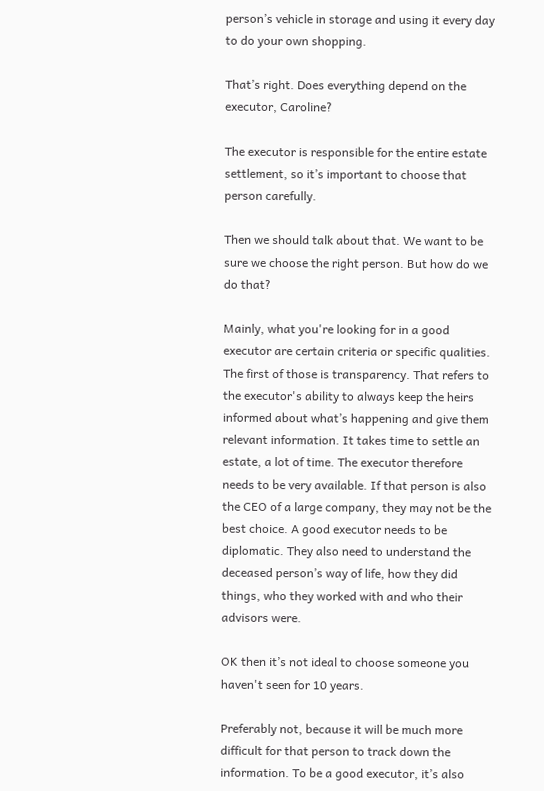person’s vehicle in storage and using it every day to do your own shopping.

That’s right. Does everything depend on the executor, Caroline?

The executor is responsible for the entire estate settlement, so it’s important to choose that person carefully.

Then we should talk about that. We want to be sure we choose the right person. But how do we do that?

Mainly, what you're looking for in a good executor are certain criteria or specific qualities. The first of those is transparency. That refers to the executor's ability to always keep the heirs informed about what’s happening and give them relevant information. It takes time to settle an estate, a lot of time. The executor therefore needs to be very available. If that person is also the CEO of a large company, they may not be the best choice. A good executor needs to be diplomatic. They also need to understand the deceased person’s way of life, how they did things, who they worked with and who their advisors were.

OK then it’s not ideal to choose someone you haven't seen for 10 years.

Preferably not, because it will be much more difficult for that person to track down the information. To be a good executor, it’s also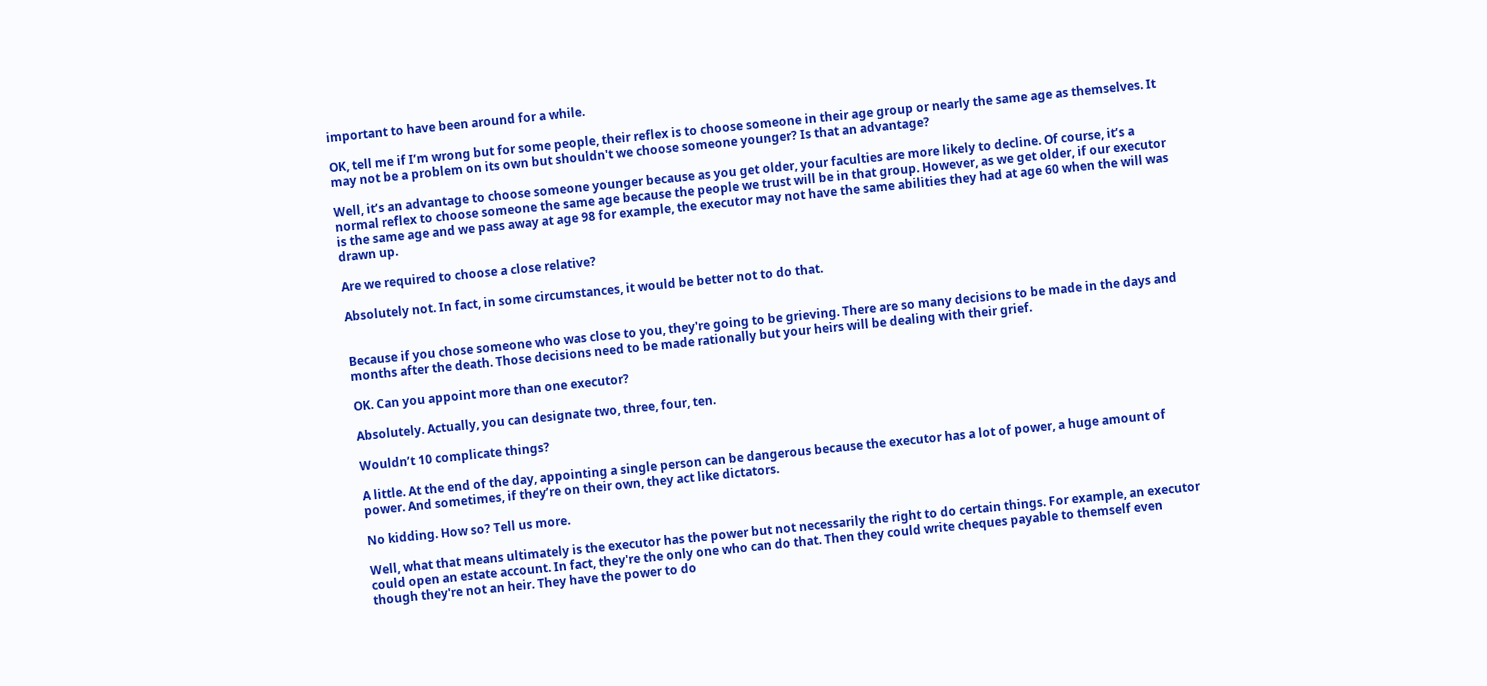important to have been around for a while.

OK, tell me if I’m wrong but for some people, their reflex is to choose someone in their age group or nearly the same age as themselves. It may not be a problem on its own but shouldn't we choose someone younger? Is that an advantage?

Well, it’s an advantage to choose someone younger because as you get older, your faculties are more likely to decline. Of course, it’s a normal reflex to choose someone the same age because the people we trust will be in that group. However, as we get older, if our executor is the same age and we pass away at age 98 for example, the executor may not have the same abilities they had at age 60 when the will was drawn up.

Are we required to choose a close relative?

Absolutely not. In fact, in some circumstances, it would be better not to do that.


Because if you chose someone who was close to you, they're going to be grieving. There are so many decisions to be made in the days and months after the death. Those decisions need to be made rationally but your heirs will be dealing with their grief.

OK. Can you appoint more than one executor?

Absolutely. Actually, you can designate two, three, four, ten.

Wouldn’t 10 complicate things?

A little. At the end of the day, appointing a single person can be dangerous because the executor has a lot of power, a huge amount of power. And sometimes, if they’re on their own, they act like dictators.

No kidding. How so? Tell us more.

Well, what that means ultimately is the executor has the power but not necessarily the right to do certain things. For example, an executor could open an estate account. In fact, they're the only one who can do that. Then they could write cheques payable to themself even though they're not an heir. They have the power to do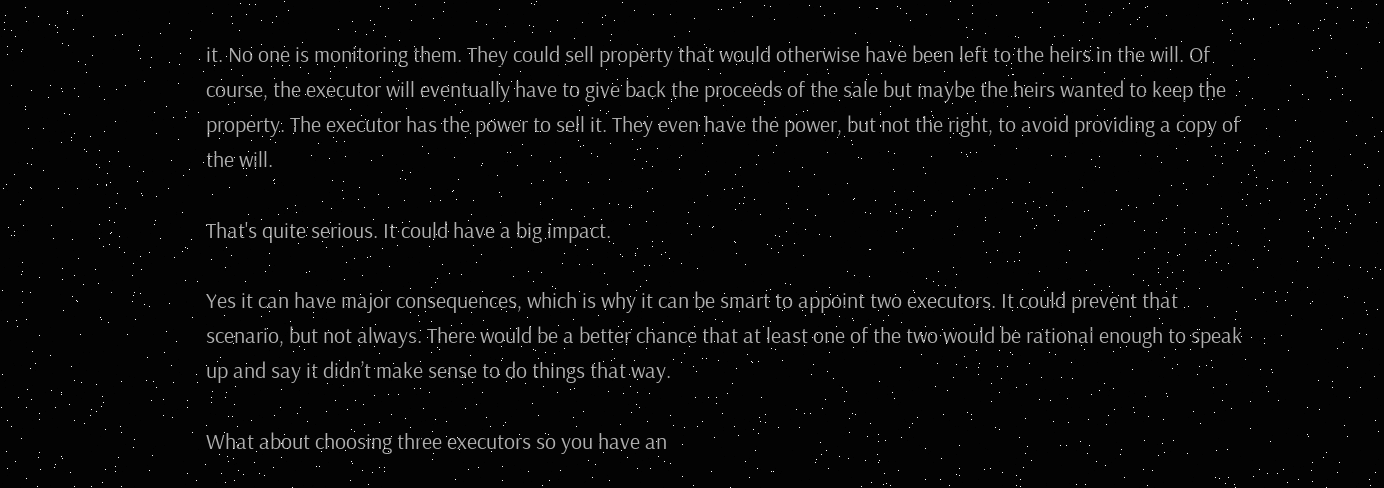it. No one is monitoring them. They could sell property that would otherwise have been left to the heirs in the will. Of course, the executor will eventually have to give back the proceeds of the sale but maybe the heirs wanted to keep the property. The executor has the power to sell it. They even have the power, but not the right, to avoid providing a copy of the will.

That's quite serious. It could have a big impact.

Yes it can have major consequences, which is why it can be smart to appoint two executors. It could prevent that scenario, but not always. There would be a better chance that at least one of the two would be rational enough to speak up and say it didn’t make sense to do things that way.

What about choosing three executors so you have an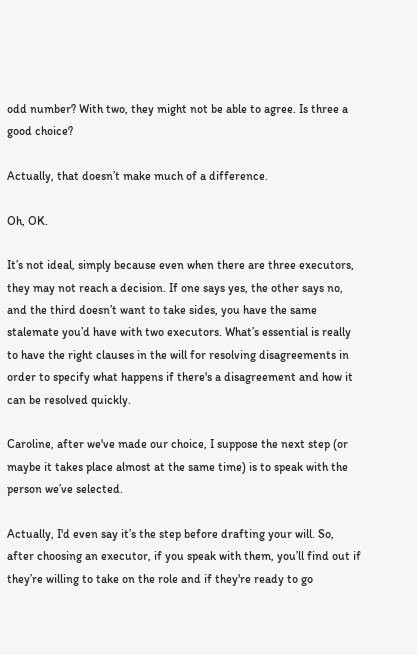odd number? With two, they might not be able to agree. Is three a good choice?

Actually, that doesn’t make much of a difference.

Oh, OK.

It’s not ideal, simply because even when there are three executors, they may not reach a decision. If one says yes, the other says no, and the third doesn’t want to take sides, you have the same stalemate you’d have with two executors. What’s essential is really to have the right clauses in the will for resolving disagreements in order to specify what happens if there's a disagreement and how it can be resolved quickly.

Caroline, after we've made our choice, I suppose the next step (or maybe it takes place almost at the same time) is to speak with the person we’ve selected.

Actually, I'd even say it’s the step before drafting your will. So, after choosing an executor, if you speak with them, you’ll find out if they’re willing to take on the role and if they're ready to go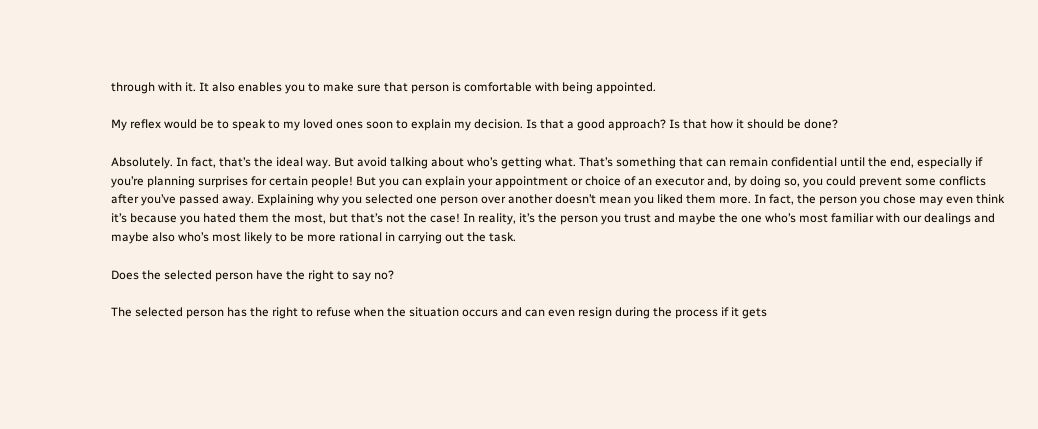through with it. It also enables you to make sure that person is comfortable with being appointed.

My reflex would be to speak to my loved ones soon to explain my decision. Is that a good approach? Is that how it should be done?

Absolutely. In fact, that’s the ideal way. But avoid talking about who’s getting what. That’s something that can remain confidential until the end, especially if you’re planning surprises for certain people! But you can explain your appointment or choice of an executor and, by doing so, you could prevent some conflicts after you’ve passed away. Explaining why you selected one person over another doesn’t mean you liked them more. In fact, the person you chose may even think it’s because you hated them the most, but that’s not the case! In reality, it’s the person you trust and maybe the one who’s most familiar with our dealings and maybe also who’s most likely to be more rational in carrying out the task.

Does the selected person have the right to say no?

The selected person has the right to refuse when the situation occurs and can even resign during the process if it gets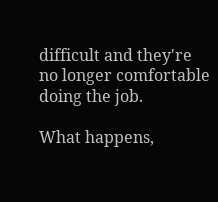difficult and they're no longer comfortable doing the job.

What happens,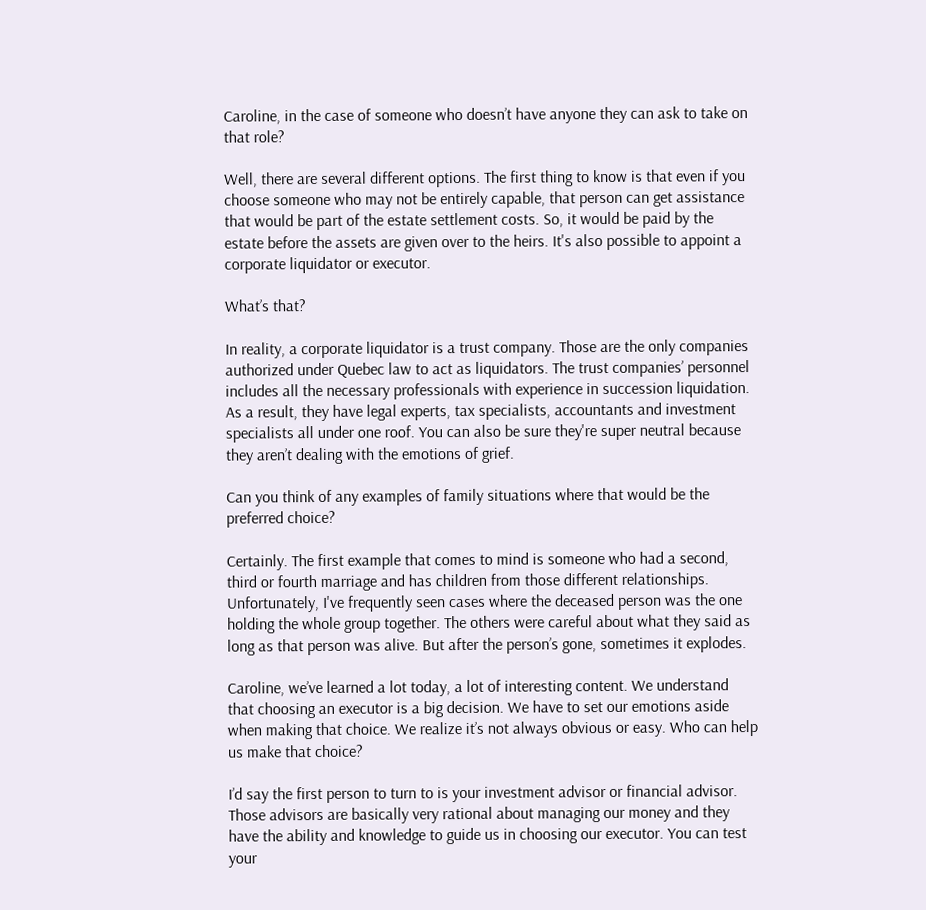Caroline, in the case of someone who doesn’t have anyone they can ask to take on that role?

Well, there are several different options. The first thing to know is that even if you choose someone who may not be entirely capable, that person can get assistance that would be part of the estate settlement costs. So, it would be paid by the estate before the assets are given over to the heirs. It's also possible to appoint a corporate liquidator or executor.

What’s that?

In reality, a corporate liquidator is a trust company. Those are the only companies authorized under Quebec law to act as liquidators. The trust companies’ personnel includes all the necessary professionals with experience in succession liquidation. As a result, they have legal experts, tax specialists, accountants and investment specialists all under one roof. You can also be sure they're super neutral because they aren’t dealing with the emotions of grief.

Can you think of any examples of family situations where that would be the preferred choice?

Certainly. The first example that comes to mind is someone who had a second, third or fourth marriage and has children from those different relationships. Unfortunately, I've frequently seen cases where the deceased person was the one holding the whole group together. The others were careful about what they said as long as that person was alive. But after the person’s gone, sometimes it explodes.

Caroline, we’ve learned a lot today, a lot of interesting content. We understand that choosing an executor is a big decision. We have to set our emotions aside when making that choice. We realize it’s not always obvious or easy. Who can help us make that choice?

I’d say the first person to turn to is your investment advisor or financial advisor. Those advisors are basically very rational about managing our money and they have the ability and knowledge to guide us in choosing our executor. You can test your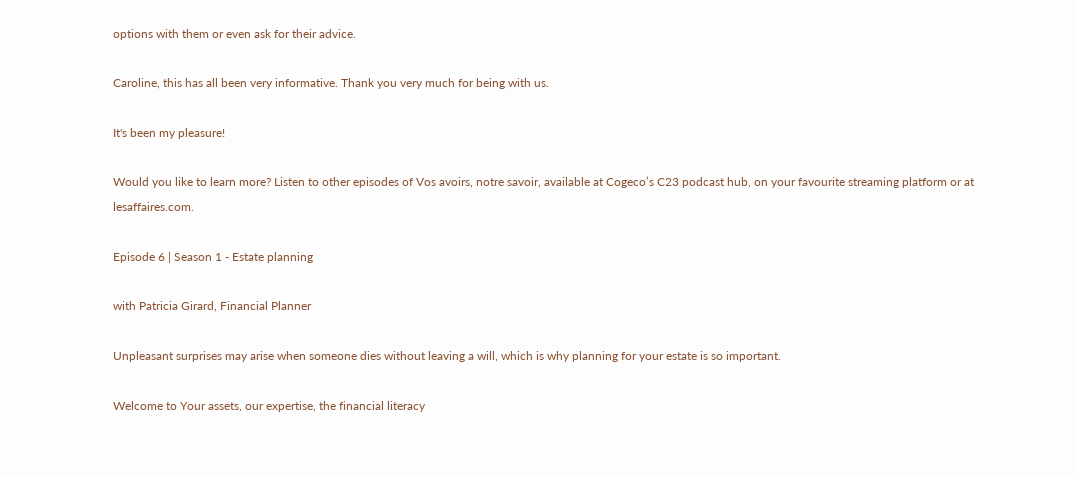options with them or even ask for their advice.

Caroline, this has all been very informative. Thank you very much for being with us.

It's been my pleasure!

Would you like to learn more? Listen to other episodes of Vos avoirs, notre savoir, available at Cogeco’s C23 podcast hub, on your favourite streaming platform or at lesaffaires.com.

Episode 6 | Season 1 - Estate planning

with Patricia Girard, Financial Planner

Unpleasant surprises may arise when someone dies without leaving a will, which is why planning for your estate is so important.

Welcome to Your assets, our expertise, the financial literacy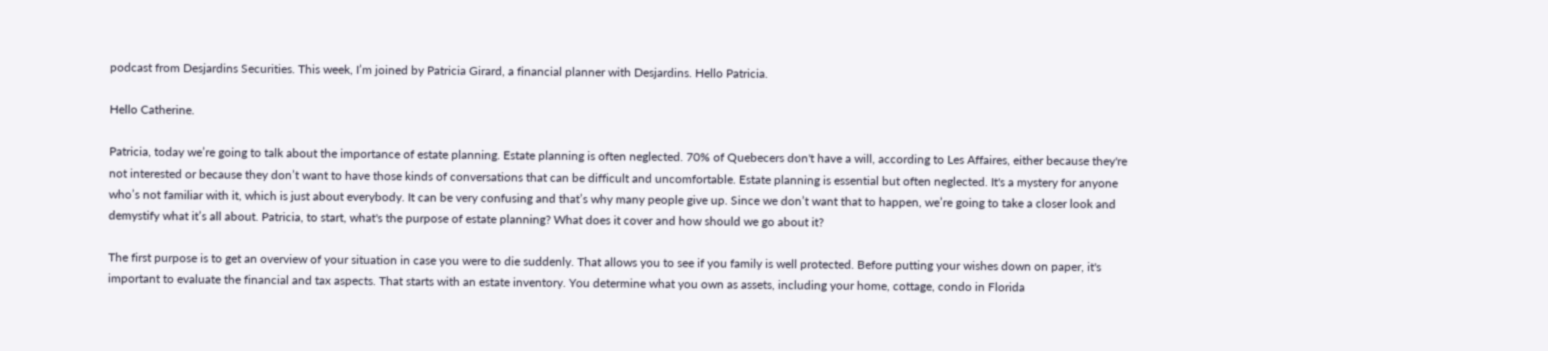podcast from Desjardins Securities. This week, I’m joined by Patricia Girard, a financial planner with Desjardins. Hello Patricia.

Hello Catherine.

Patricia, today we’re going to talk about the importance of estate planning. Estate planning is often neglected. 70% of Quebecers don't have a will, according to Les Affaires, either because they're not interested or because they don’t want to have those kinds of conversations that can be difficult and uncomfortable. Estate planning is essential but often neglected. It's a mystery for anyone who’s not familiar with it, which is just about everybody. It can be very confusing and that’s why many people give up. Since we don’t want that to happen, we’re going to take a closer look and demystify what it’s all about. Patricia, to start, what's the purpose of estate planning? What does it cover and how should we go about it?

The first purpose is to get an overview of your situation in case you were to die suddenly. That allows you to see if you family is well protected. Before putting your wishes down on paper, it's important to evaluate the financial and tax aspects. That starts with an estate inventory. You determine what you own as assets, including your home, cottage, condo in Florida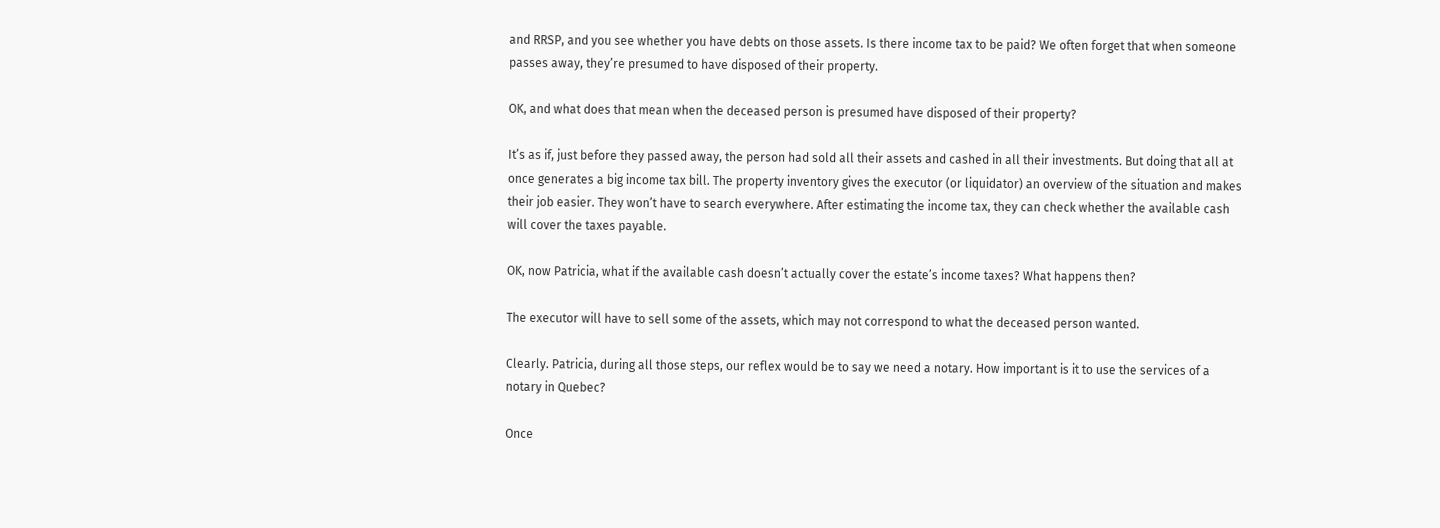and RRSP, and you see whether you have debts on those assets. Is there income tax to be paid? We often forget that when someone passes away, they’re presumed to have disposed of their property.

OK, and what does that mean when the deceased person is presumed have disposed of their property?

It’s as if, just before they passed away, the person had sold all their assets and cashed in all their investments. But doing that all at once generates a big income tax bill. The property inventory gives the executor (or liquidator) an overview of the situation and makes their job easier. They won’t have to search everywhere. After estimating the income tax, they can check whether the available cash will cover the taxes payable.

OK, now Patricia, what if the available cash doesn’t actually cover the estate’s income taxes? What happens then?

The executor will have to sell some of the assets, which may not correspond to what the deceased person wanted.

Clearly. Patricia, during all those steps, our reflex would be to say we need a notary. How important is it to use the services of a notary in Quebec?

Once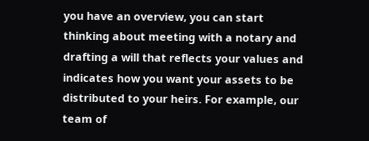you have an overview, you can start thinking about meeting with a notary and drafting a will that reflects your values and indicates how you want your assets to be distributed to your heirs. For example, our team of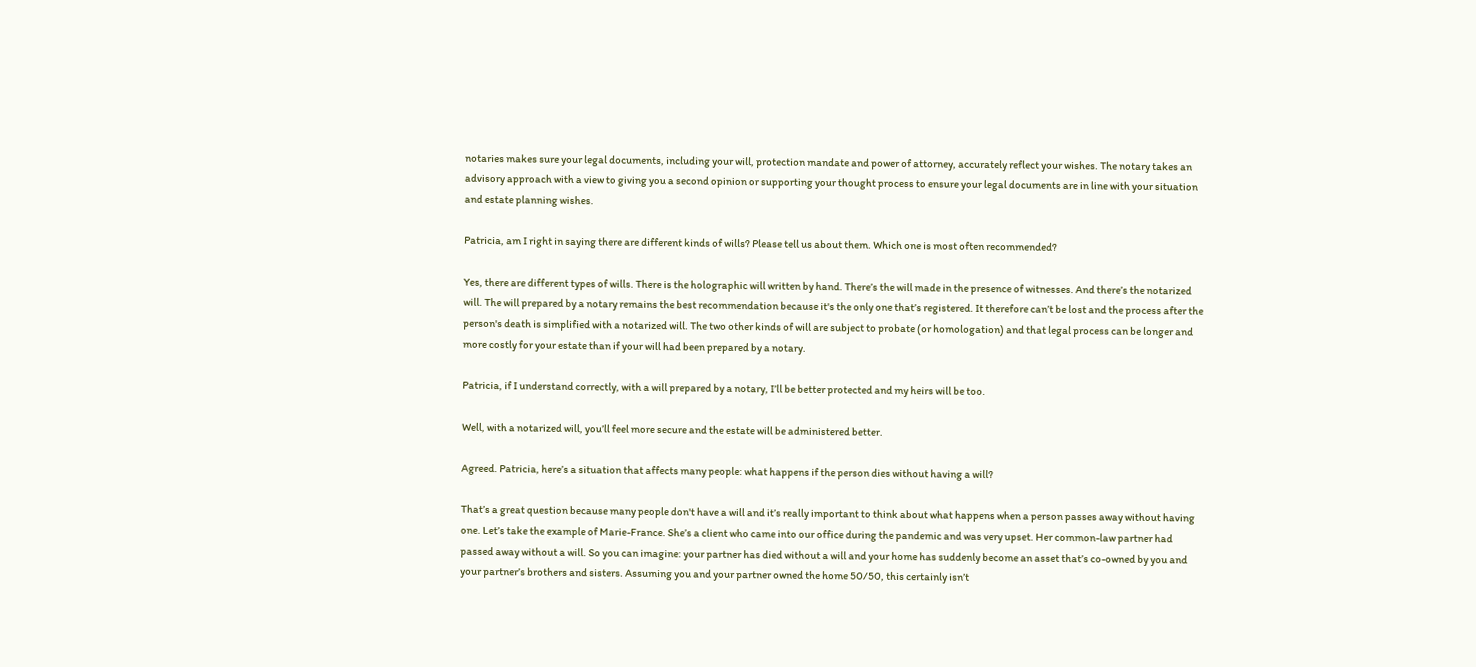notaries makes sure your legal documents, including your will, protection mandate and power of attorney, accurately reflect your wishes. The notary takes an advisory approach with a view to giving you a second opinion or supporting your thought process to ensure your legal documents are in line with your situation and estate planning wishes.

Patricia, am I right in saying there are different kinds of wills? Please tell us about them. Which one is most often recommended?

Yes, there are different types of wills. There is the holographic will written by hand. There’s the will made in the presence of witnesses. And there’s the notarized will. The will prepared by a notary remains the best recommendation because it's the only one that’s registered. It therefore can’t be lost and the process after the person's death is simplified with a notarized will. The two other kinds of will are subject to probate (or homologation) and that legal process can be longer and more costly for your estate than if your will had been prepared by a notary.

Patricia, if I understand correctly, with a will prepared by a notary, I’ll be better protected and my heirs will be too.

Well, with a notarized will, you’ll feel more secure and the estate will be administered better.

Agreed. Patricia, here’s a situation that affects many people: what happens if the person dies without having a will?

That’s a great question because many people don't have a will and it’s really important to think about what happens when a person passes away without having one. Let’s take the example of Marie-France. She’s a client who came into our office during the pandemic and was very upset. Her common-law partner had passed away without a will. So you can imagine: your partner has died without a will and your home has suddenly become an asset that’s co-owned by you and your partner’s brothers and sisters. Assuming you and your partner owned the home 50/50, this certainly isn’t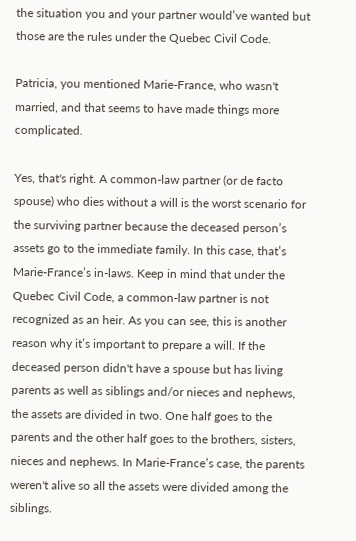the situation you and your partner would’ve wanted but those are the rules under the Quebec Civil Code.

Patricia, you mentioned Marie-France, who wasn't married, and that seems to have made things more complicated.

Yes, that's right. A common-law partner (or de facto spouse) who dies without a will is the worst scenario for the surviving partner because the deceased person’s assets go to the immediate family. In this case, that’s Marie-France’s in-laws. Keep in mind that under the Quebec Civil Code, a common-law partner is not recognized as an heir. As you can see, this is another reason why it’s important to prepare a will. If the deceased person didn't have a spouse but has living parents as well as siblings and/or nieces and nephews, the assets are divided in two. One half goes to the parents and the other half goes to the brothers, sisters, nieces and nephews. In Marie-France’s case, the parents weren't alive so all the assets were divided among the siblings.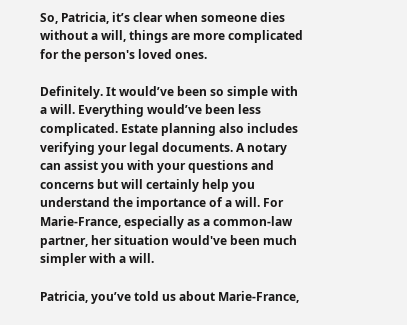So, Patricia, it’s clear when someone dies without a will, things are more complicated for the person's loved ones.

Definitely. It would’ve been so simple with a will. Everything would’ve been less complicated. Estate planning also includes verifying your legal documents. A notary can assist you with your questions and concerns but will certainly help you understand the importance of a will. For Marie-France, especially as a common-law partner, her situation would've been much simpler with a will.

Patricia, you’ve told us about Marie-France,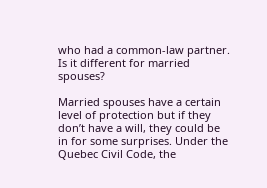who had a common-law partner. Is it different for married spouses?

Married spouses have a certain level of protection but if they don’t have a will, they could be in for some surprises. Under the Quebec Civil Code, the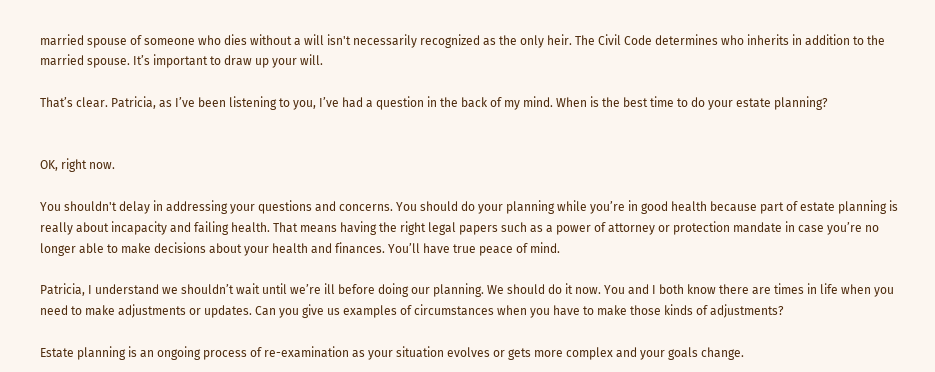married spouse of someone who dies without a will isn't necessarily recognized as the only heir. The Civil Code determines who inherits in addition to the married spouse. It’s important to draw up your will.

That’s clear. Patricia, as I’ve been listening to you, I’ve had a question in the back of my mind. When is the best time to do your estate planning?


OK, right now.

You shouldn't delay in addressing your questions and concerns. You should do your planning while you’re in good health because part of estate planning is really about incapacity and failing health. That means having the right legal papers such as a power of attorney or protection mandate in case you’re no longer able to make decisions about your health and finances. You’ll have true peace of mind.

Patricia, I understand we shouldn’t wait until we’re ill before doing our planning. We should do it now. You and I both know there are times in life when you need to make adjustments or updates. Can you give us examples of circumstances when you have to make those kinds of adjustments?

Estate planning is an ongoing process of re-examination as your situation evolves or gets more complex and your goals change.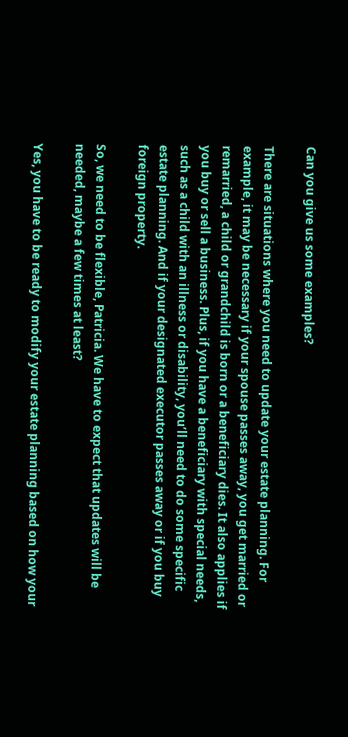Can you give us some examples?

There are situations where you need to update your estate planning. For example, it may be necessary if your spouse passes away, you get married or remarried, a child or grandchild is born or a beneficiary dies. It also applies if you buy or sell a business. Plus, if you have a beneficiary with special needs, such as a child with an illness or disability, you’ll need to do some specific estate planning. And if your designated executor passes away or if you buy foreign property.

So, we need to be flexible, Patricia. We have to expect that updates will be needed, maybe a few times at least?

Yes, you have to be ready to modify your estate planning based on how your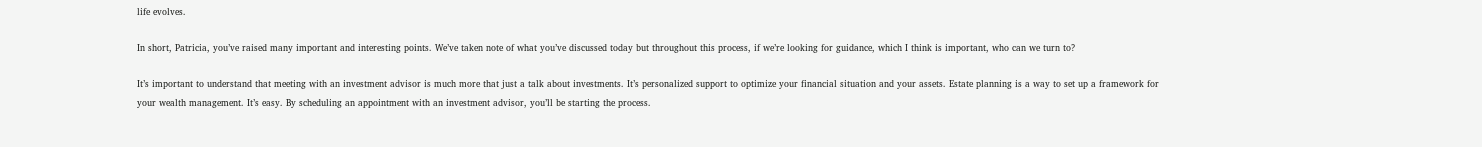life evolves.

In short, Patricia, you’ve raised many important and interesting points. We’ve taken note of what you’ve discussed today but throughout this process, if we’re looking for guidance, which I think is important, who can we turn to?

It’s important to understand that meeting with an investment advisor is much more that just a talk about investments. It’s personalized support to optimize your financial situation and your assets. Estate planning is a way to set up a framework for your wealth management. It’s easy. By scheduling an appointment with an investment advisor, you’ll be starting the process.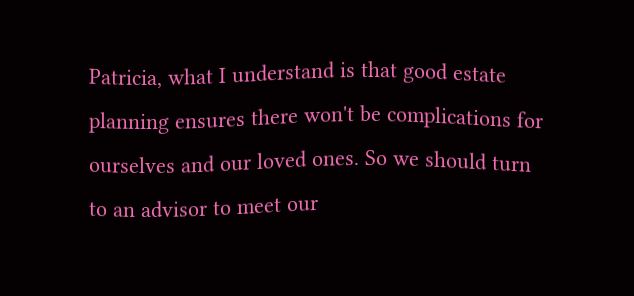Patricia, what I understand is that good estate planning ensures there won't be complications for ourselves and our loved ones. So we should turn to an advisor to meet our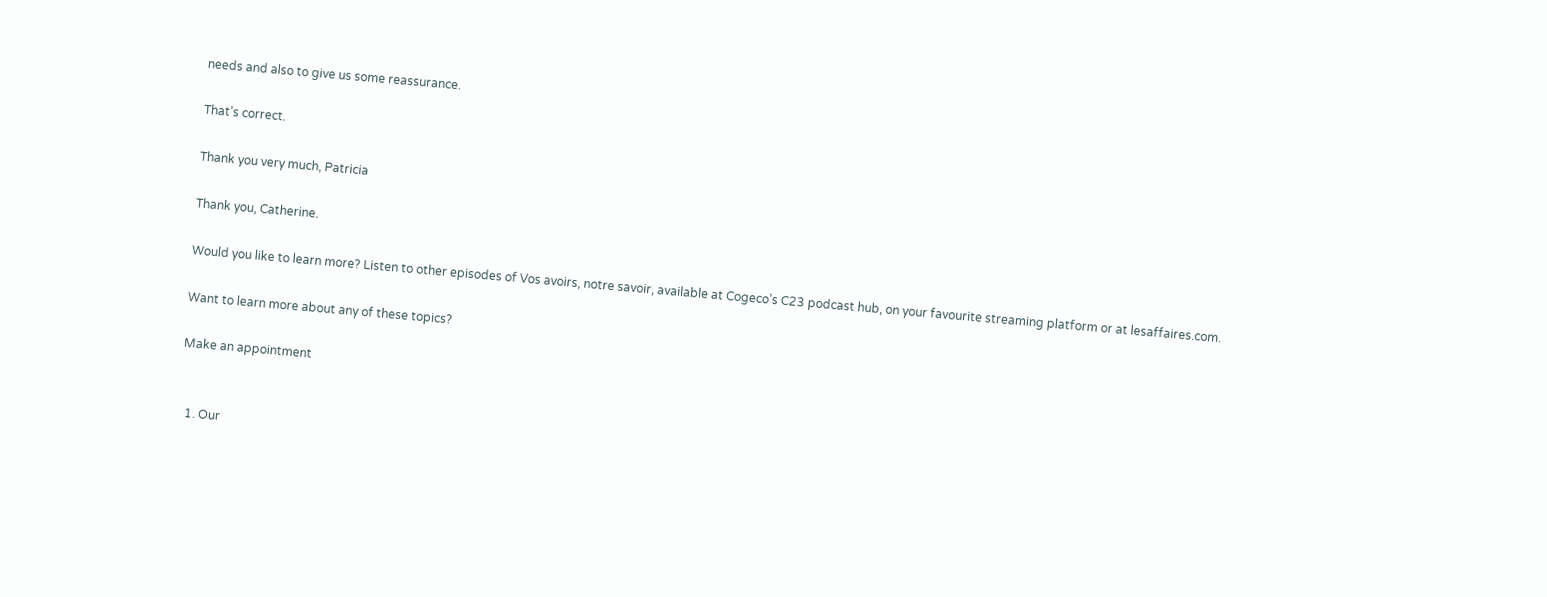needs and also to give us some reassurance.

That’s correct.

Thank you very much, Patricia

Thank you, Catherine.

Would you like to learn more? Listen to other episodes of Vos avoirs, notre savoir, available at Cogeco’s C23 podcast hub, on your favourite streaming platform or at lesaffaires.com.

Want to learn more about any of these topics?

Make an appointment


  1. Our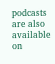podcasts are also available on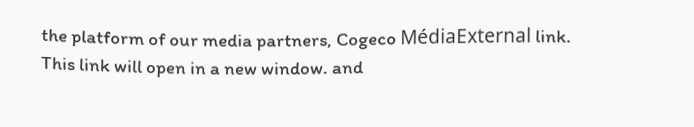the platform of our media partners, Cogeco MédiaExternal link. This link will open in a new window. and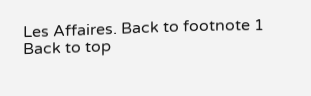Les Affaires. Back to footnote 1
Back to top